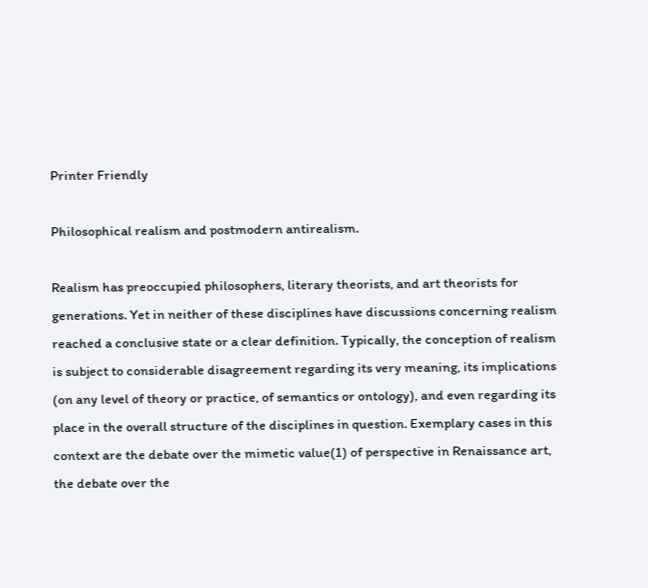Printer Friendly

Philosophical realism and postmodern antirealism.

Realism has preoccupied philosophers, literary theorists, and art theorists for generations. Yet in neither of these disciplines have discussions concerning realism reached a conclusive state or a clear definition. Typically, the conception of realism is subject to considerable disagreement regarding its very meaning, its implications (on any level of theory or practice, of semantics or ontology), and even regarding its place in the overall structure of the disciplines in question. Exemplary cases in this context are the debate over the mimetic value(1) of perspective in Renaissance art, the debate over the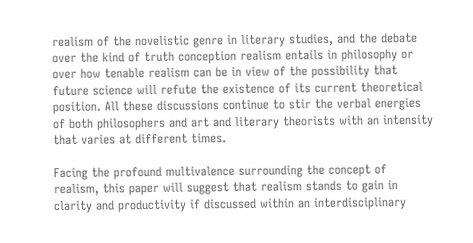realism of the novelistic genre in literary studies, and the debate over the kind of truth conception realism entails in philosophy or over how tenable realism can be in view of the possibility that future science will refute the existence of its current theoretical position. All these discussions continue to stir the verbal energies of both philosophers and art and literary theorists with an intensity that varies at different times.

Facing the profound multivalence surrounding the concept of realism, this paper will suggest that realism stands to gain in clarity and productivity if discussed within an interdisciplinary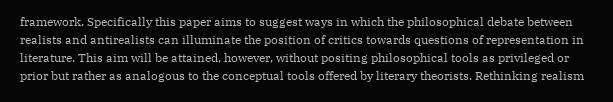framework. Specifically this paper aims to suggest ways in which the philosophical debate between realists and antirealists can illuminate the position of critics towards questions of representation in literature. This aim will be attained, however, without positing philosophical tools as privileged or prior but rather as analogous to the conceptual tools offered by literary theorists. Rethinking realism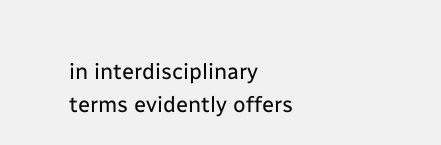in interdisciplinary terms evidently offers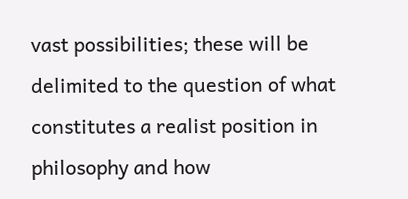vast possibilities; these will be delimited to the question of what constitutes a realist position in philosophy and how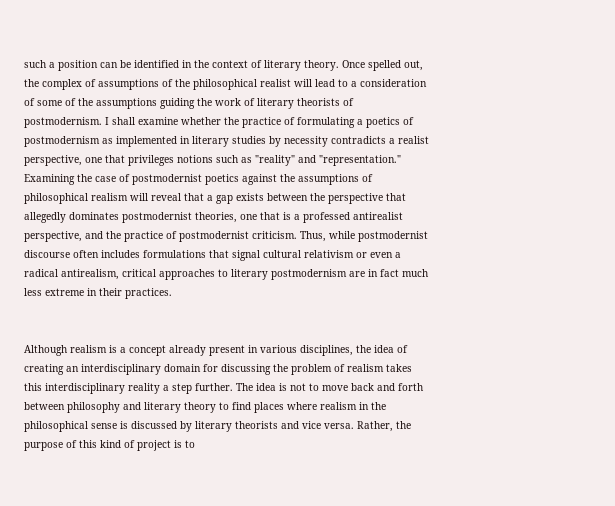such a position can be identified in the context of literary theory. Once spelled out, the complex of assumptions of the philosophical realist will lead to a consideration of some of the assumptions guiding the work of literary theorists of postmodernism. I shall examine whether the practice of formulating a poetics of postmodernism as implemented in literary studies by necessity contradicts a realist perspective, one that privileges notions such as "reality" and "representation." Examining the case of postmodernist poetics against the assumptions of philosophical realism will reveal that a gap exists between the perspective that allegedly dominates postmodernist theories, one that is a professed antirealist perspective, and the practice of postmodernist criticism. Thus, while postmodernist discourse often includes formulations that signal cultural relativism or even a radical antirealism, critical approaches to literary postmodernism are in fact much less extreme in their practices.


Although realism is a concept already present in various disciplines, the idea of creating an interdisciplinary domain for discussing the problem of realism takes this interdisciplinary reality a step further. The idea is not to move back and forth between philosophy and literary theory to find places where realism in the philosophical sense is discussed by literary theorists and vice versa. Rather, the purpose of this kind of project is to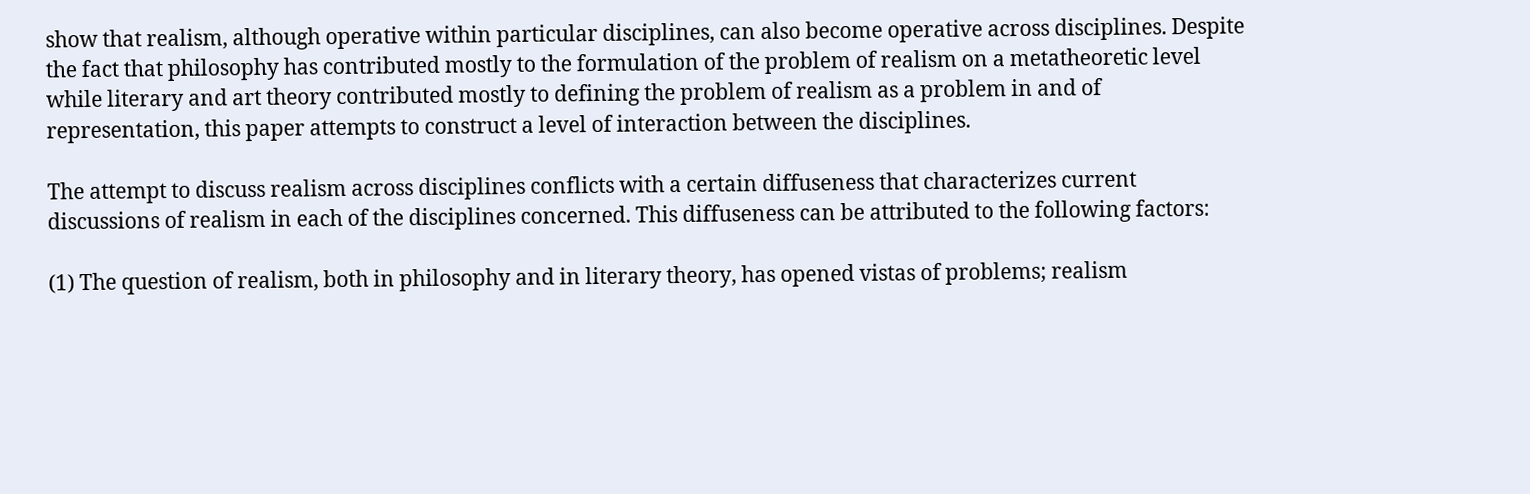show that realism, although operative within particular disciplines, can also become operative across disciplines. Despite the fact that philosophy has contributed mostly to the formulation of the problem of realism on a metatheoretic level while literary and art theory contributed mostly to defining the problem of realism as a problem in and of representation, this paper attempts to construct a level of interaction between the disciplines.

The attempt to discuss realism across disciplines conflicts with a certain diffuseness that characterizes current discussions of realism in each of the disciplines concerned. This diffuseness can be attributed to the following factors:

(1) The question of realism, both in philosophy and in literary theory, has opened vistas of problems; realism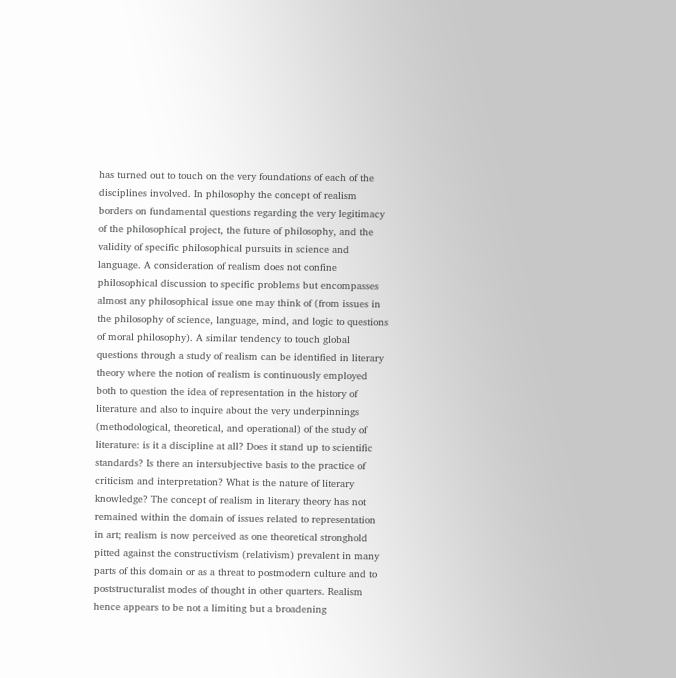has turned out to touch on the very foundations of each of the disciplines involved. In philosophy the concept of realism borders on fundamental questions regarding the very legitimacy of the philosophical project, the future of philosophy, and the validity of specific philosophical pursuits in science and language. A consideration of realism does not confine philosophical discussion to specific problems but encompasses almost any philosophical issue one may think of (from issues in the philosophy of science, language, mind, and logic to questions of moral philosophy). A similar tendency to touch global questions through a study of realism can be identified in literary theory where the notion of realism is continuously employed both to question the idea of representation in the history of literature and also to inquire about the very underpinnings (methodological, theoretical, and operational) of the study of literature: is it a discipline at all? Does it stand up to scientific standards? Is there an intersubjective basis to the practice of criticism and interpretation? What is the nature of literary knowledge? The concept of realism in literary theory has not remained within the domain of issues related to representation in art; realism is now perceived as one theoretical stronghold pitted against the constructivism (relativism) prevalent in many parts of this domain or as a threat to postmodern culture and to poststructuralist modes of thought in other quarters. Realism hence appears to be not a limiting but a broadening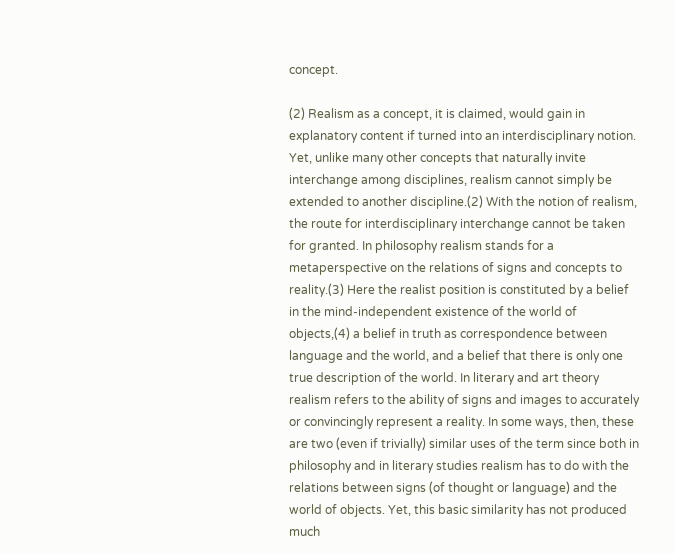concept.

(2) Realism as a concept, it is claimed, would gain in explanatory content if turned into an interdisciplinary notion. Yet, unlike many other concepts that naturally invite interchange among disciplines, realism cannot simply be extended to another discipline.(2) With the notion of realism, the route for interdisciplinary interchange cannot be taken for granted. In philosophy realism stands for a metaperspective on the relations of signs and concepts to reality.(3) Here the realist position is constituted by a belief in the mind-independent existence of the world of objects,(4) a belief in truth as correspondence between language and the world, and a belief that there is only one true description of the world. In literary and art theory realism refers to the ability of signs and images to accurately or convincingly represent a reality. In some ways, then, these are two (even if trivially) similar uses of the term since both in philosophy and in literary studies realism has to do with the relations between signs (of thought or language) and the world of objects. Yet, this basic similarity has not produced much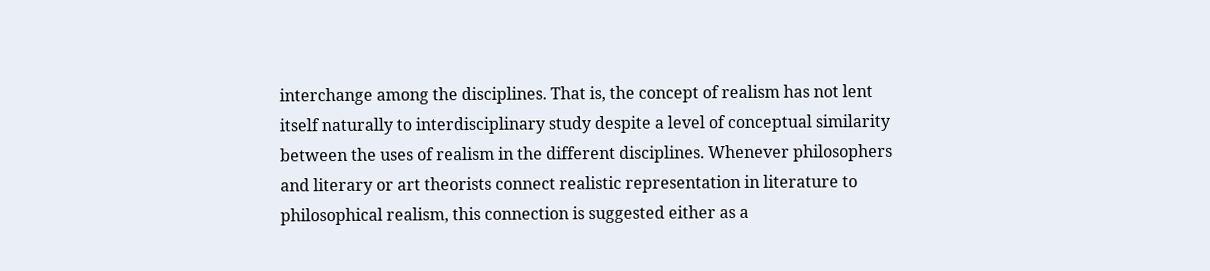interchange among the disciplines. That is, the concept of realism has not lent itself naturally to interdisciplinary study despite a level of conceptual similarity between the uses of realism in the different disciplines. Whenever philosophers and literary or art theorists connect realistic representation in literature to philosophical realism, this connection is suggested either as a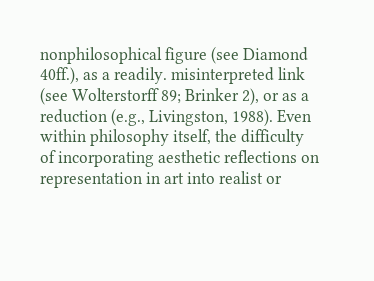nonphilosophical figure (see Diamond 40ff.), as a readily. misinterpreted link (see Wolterstorff 89; Brinker 2), or as a reduction (e.g., Livingston, 1988). Even within philosophy itself, the difficulty of incorporating aesthetic reflections on representation in art into realist or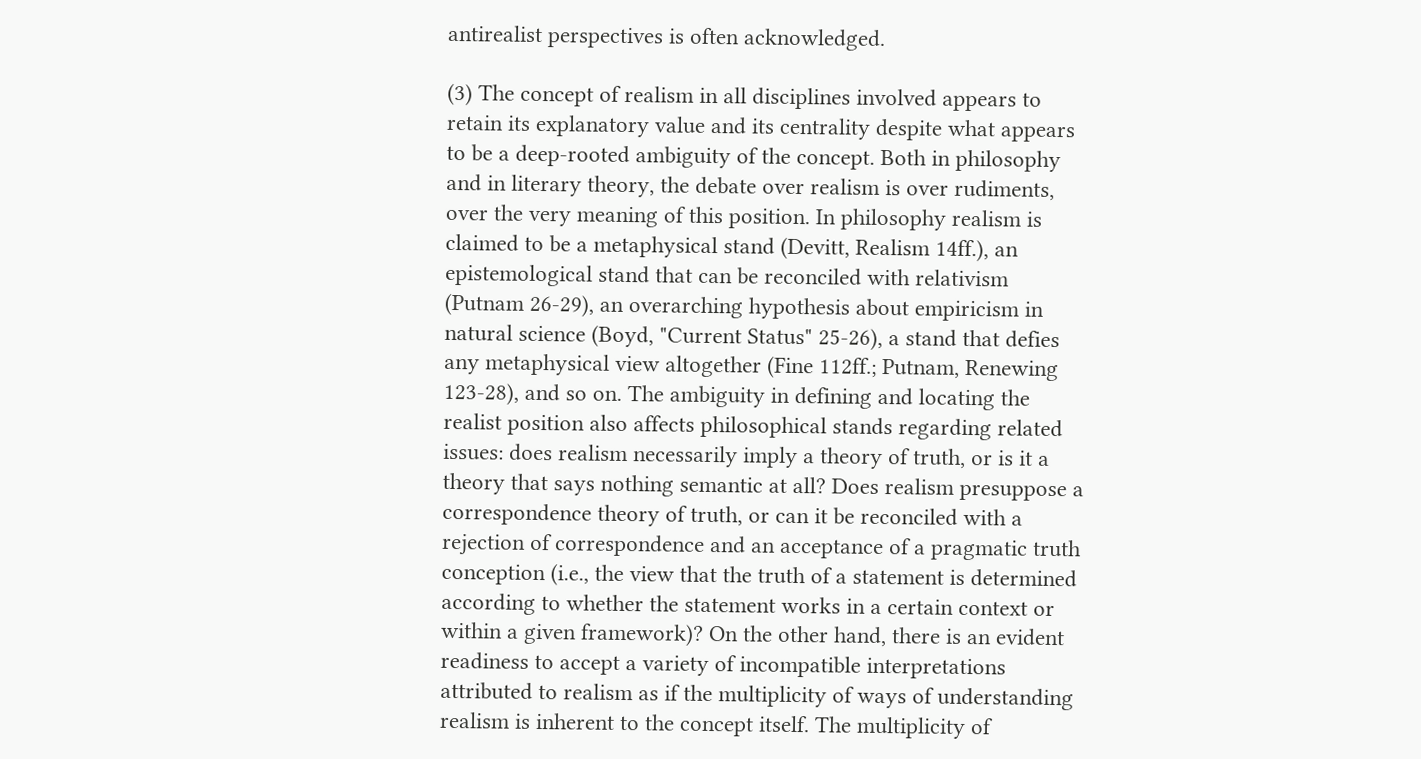antirealist perspectives is often acknowledged.

(3) The concept of realism in all disciplines involved appears to retain its explanatory value and its centrality despite what appears to be a deep-rooted ambiguity of the concept. Both in philosophy and in literary theory, the debate over realism is over rudiments, over the very meaning of this position. In philosophy realism is claimed to be a metaphysical stand (Devitt, Realism 14ff.), an epistemological stand that can be reconciled with relativism (Putnam 26-29), an overarching hypothesis about empiricism in natural science (Boyd, "Current Status" 25-26), a stand that defies any metaphysical view altogether (Fine 112ff.; Putnam, Renewing 123-28), and so on. The ambiguity in defining and locating the realist position also affects philosophical stands regarding related issues: does realism necessarily imply a theory of truth, or is it a theory that says nothing semantic at all? Does realism presuppose a correspondence theory of truth, or can it be reconciled with a rejection of correspondence and an acceptance of a pragmatic truth conception (i.e., the view that the truth of a statement is determined according to whether the statement works in a certain context or within a given framework)? On the other hand, there is an evident readiness to accept a variety of incompatible interpretations attributed to realism as if the multiplicity of ways of understanding realism is inherent to the concept itself. The multiplicity of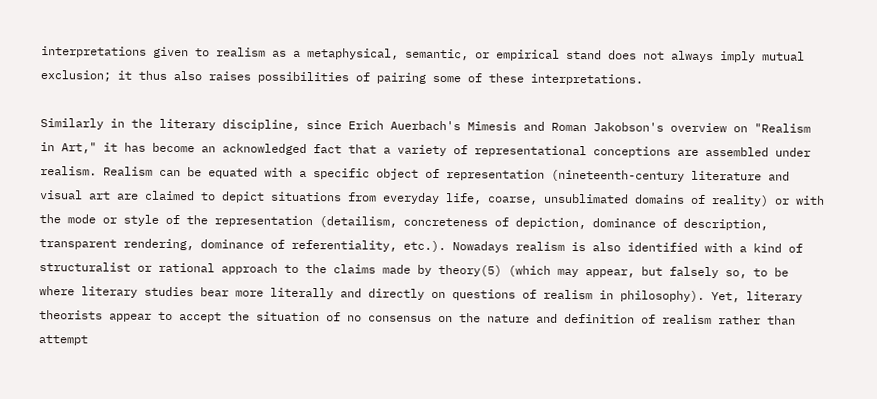interpretations given to realism as a metaphysical, semantic, or empirical stand does not always imply mutual exclusion; it thus also raises possibilities of pairing some of these interpretations.

Similarly in the literary discipline, since Erich Auerbach's Mimesis and Roman Jakobson's overview on "Realism in Art," it has become an acknowledged fact that a variety of representational conceptions are assembled under realism. Realism can be equated with a specific object of representation (nineteenth-century literature and visual art are claimed to depict situations from everyday life, coarse, unsublimated domains of reality) or with the mode or style of the representation (detailism, concreteness of depiction, dominance of description, transparent rendering, dominance of referentiality, etc.). Nowadays realism is also identified with a kind of structuralist or rational approach to the claims made by theory(5) (which may appear, but falsely so, to be where literary studies bear more literally and directly on questions of realism in philosophy). Yet, literary theorists appear to accept the situation of no consensus on the nature and definition of realism rather than attempt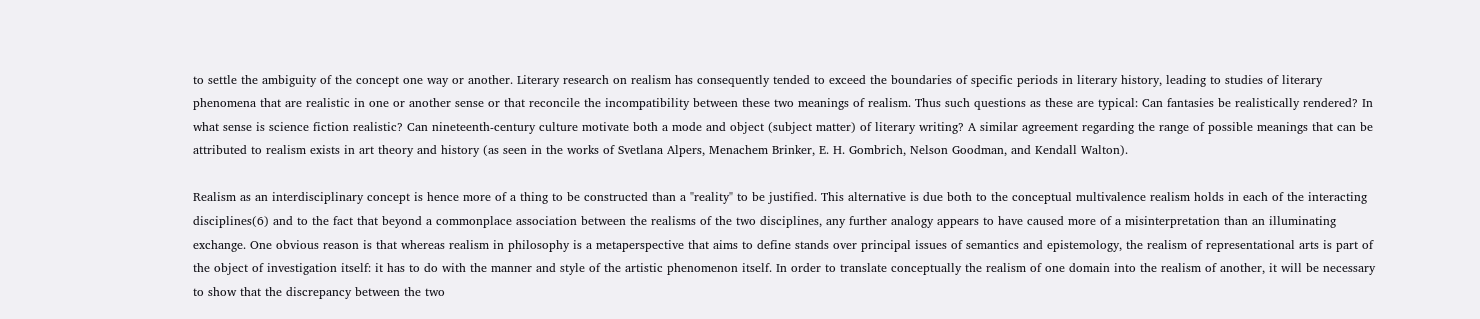to settle the ambiguity of the concept one way or another. Literary research on realism has consequently tended to exceed the boundaries of specific periods in literary history, leading to studies of literary phenomena that are realistic in one or another sense or that reconcile the incompatibility between these two meanings of realism. Thus such questions as these are typical: Can fantasies be realistically rendered? In what sense is science fiction realistic? Can nineteenth-century culture motivate both a mode and object (subject matter) of literary writing? A similar agreement regarding the range of possible meanings that can be attributed to realism exists in art theory and history (as seen in the works of Svetlana Alpers, Menachem Brinker, E. H. Gombrich, Nelson Goodman, and Kendall Walton).

Realism as an interdisciplinary concept is hence more of a thing to be constructed than a "reality" to be justified. This alternative is due both to the conceptual multivalence realism holds in each of the interacting disciplines(6) and to the fact that beyond a commonplace association between the realisms of the two disciplines, any further analogy appears to have caused more of a misinterpretation than an illuminating exchange. One obvious reason is that whereas realism in philosophy is a metaperspective that aims to define stands over principal issues of semantics and epistemology, the realism of representational arts is part of the object of investigation itself: it has to do with the manner and style of the artistic phenomenon itself. In order to translate conceptually the realism of one domain into the realism of another, it will be necessary to show that the discrepancy between the two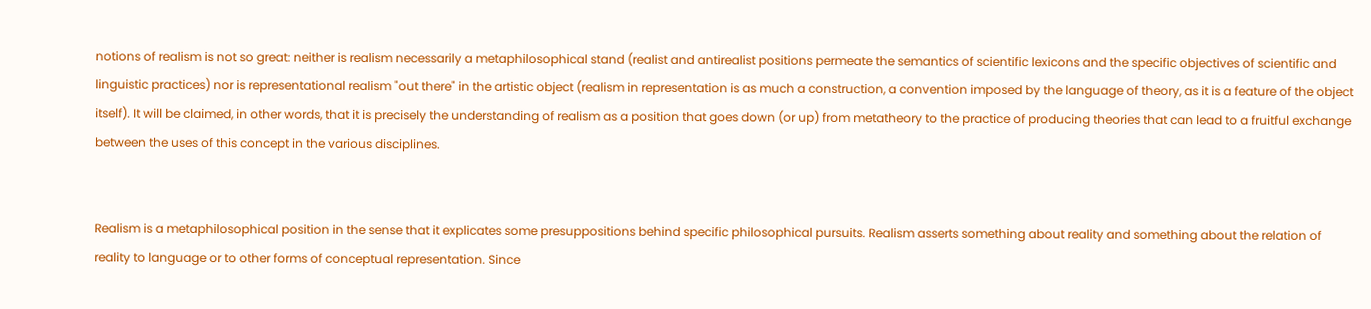notions of realism is not so great: neither is realism necessarily a metaphilosophical stand (realist and antirealist positions permeate the semantics of scientific lexicons and the specific objectives of scientific and linguistic practices) nor is representational realism "out there" in the artistic object (realism in representation is as much a construction, a convention imposed by the language of theory, as it is a feature of the object itself). It will be claimed, in other words, that it is precisely the understanding of realism as a position that goes down (or up) from metatheory to the practice of producing theories that can lead to a fruitful exchange between the uses of this concept in the various disciplines.


Realism is a metaphilosophical position in the sense that it explicates some presuppositions behind specific philosophical pursuits. Realism asserts something about reality and something about the relation of reality to language or to other forms of conceptual representation. Since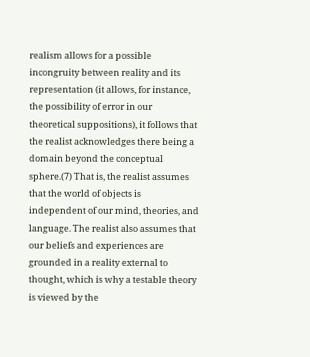realism allows for a possible incongruity between reality and its representation (it allows, for instance, the possibility of error in our theoretical suppositions), it follows that the realist acknowledges there being a domain beyond the conceptual sphere.(7) That is, the realist assumes that the world of objects is independent of our mind, theories, and language. The realist also assumes that our beliefs and experiences are grounded in a reality external to thought, which is why a testable theory is viewed by the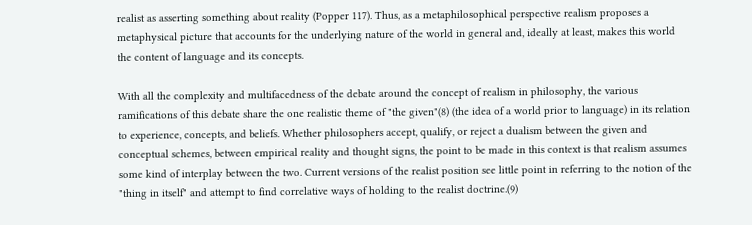realist as asserting something about reality (Popper 117). Thus, as a metaphilosophical perspective realism proposes a metaphysical picture that accounts for the underlying nature of the world in general and, ideally at least, makes this world the content of language and its concepts.

With all the complexity and multifacedness of the debate around the concept of realism in philosophy, the various ramifications of this debate share the one realistic theme of "the given"(8) (the idea of a world prior to language) in its relation to experience, concepts, and beliefs. Whether philosophers accept, qualify, or reject a dualism between the given and conceptual schemes, between empirical reality and thought signs, the point to be made in this context is that realism assumes some kind of interplay between the two. Current versions of the realist position see little point in referring to the notion of the "thing in itself" and attempt to find correlative ways of holding to the realist doctrine.(9)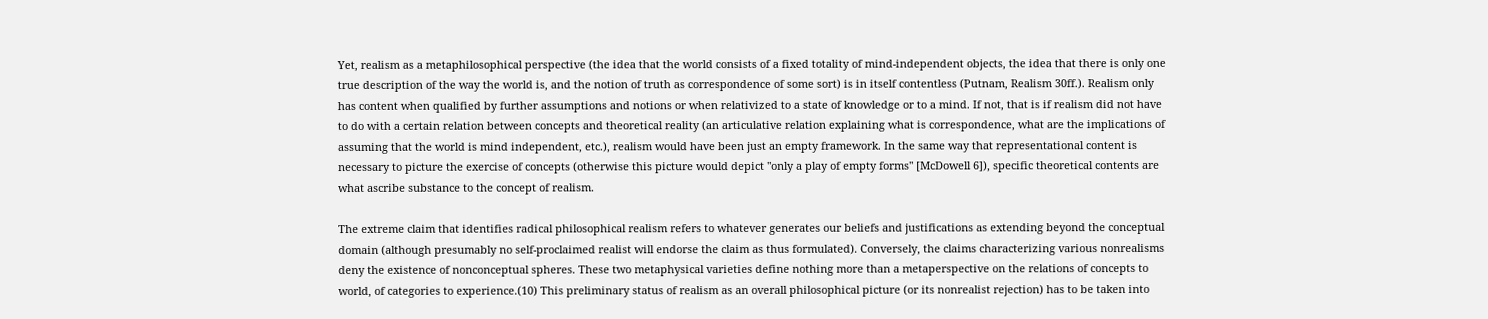Yet, realism as a metaphilosophical perspective (the idea that the world consists of a fixed totality of mind-independent objects, the idea that there is only one true description of the way the world is, and the notion of truth as correspondence of some sort) is in itself contentless (Putnam, Realism 30ff.). Realism only has content when qualified by further assumptions and notions or when relativized to a state of knowledge or to a mind. If not, that is if realism did not have to do with a certain relation between concepts and theoretical reality (an articulative relation explaining what is correspondence, what are the implications of assuming that the world is mind independent, etc.), realism would have been just an empty framework. In the same way that representational content is necessary to picture the exercise of concepts (otherwise this picture would depict "only a play of empty forms" [McDowell 6]), specific theoretical contents are what ascribe substance to the concept of realism.

The extreme claim that identifies radical philosophical realism refers to whatever generates our beliefs and justifications as extending beyond the conceptual domain (although presumably no self-proclaimed realist will endorse the claim as thus formulated). Conversely, the claims characterizing various nonrealisms deny the existence of nonconceptual spheres. These two metaphysical varieties define nothing more than a metaperspective on the relations of concepts to world, of categories to experience.(10) This preliminary status of realism as an overall philosophical picture (or its nonrealist rejection) has to be taken into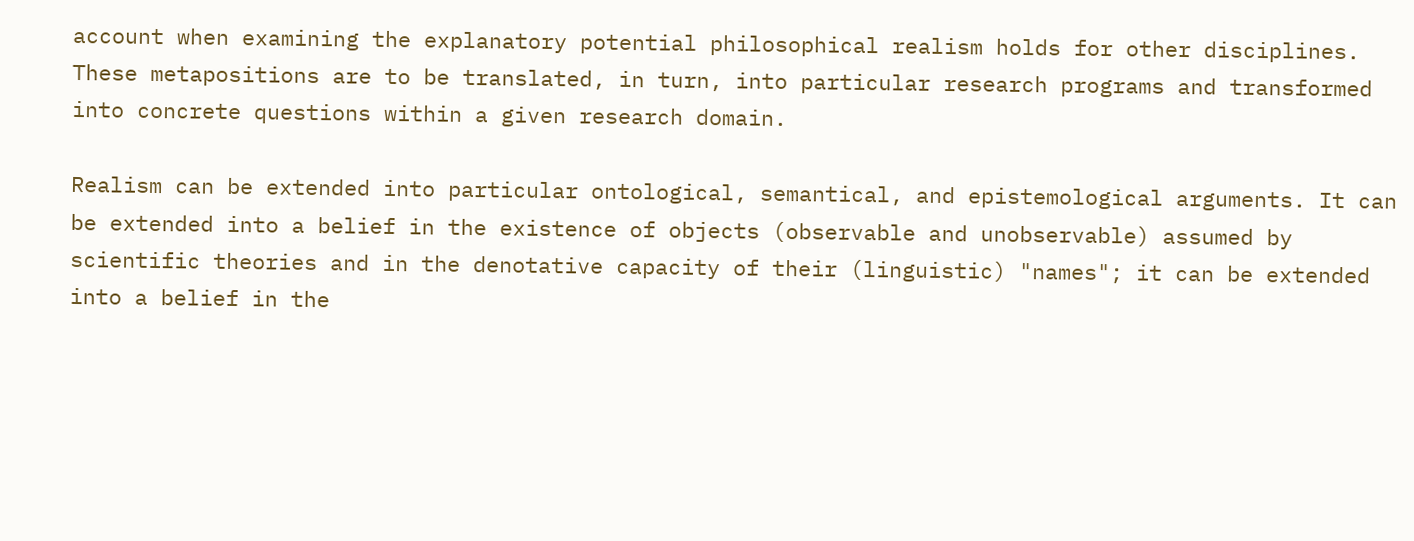account when examining the explanatory potential philosophical realism holds for other disciplines. These metapositions are to be translated, in turn, into particular research programs and transformed into concrete questions within a given research domain.

Realism can be extended into particular ontological, semantical, and epistemological arguments. It can be extended into a belief in the existence of objects (observable and unobservable) assumed by scientific theories and in the denotative capacity of their (linguistic) "names"; it can be extended into a belief in the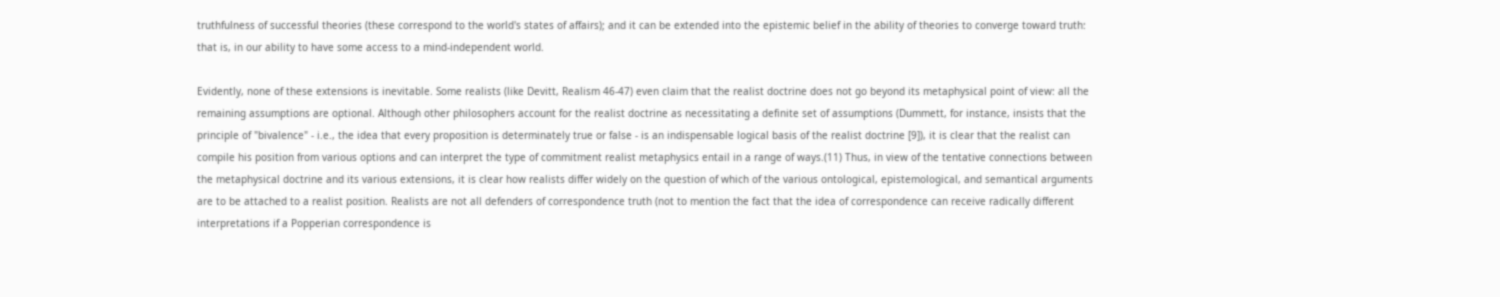truthfulness of successful theories (these correspond to the world's states of affairs); and it can be extended into the epistemic belief in the ability of theories to converge toward truth: that is, in our ability to have some access to a mind-independent world.

Evidently, none of these extensions is inevitable. Some realists (like Devitt, Realism 46-47) even claim that the realist doctrine does not go beyond its metaphysical point of view: all the remaining assumptions are optional. Although other philosophers account for the realist doctrine as necessitating a definite set of assumptions (Dummett, for instance, insists that the principle of "bivalence" - i.e., the idea that every proposition is determinately true or false - is an indispensable logical basis of the realist doctrine [9]), it is clear that the realist can compile his position from various options and can interpret the type of commitment realist metaphysics entail in a range of ways.(11) Thus, in view of the tentative connections between the metaphysical doctrine and its various extensions, it is clear how realists differ widely on the question of which of the various ontological, epistemological, and semantical arguments are to be attached to a realist position. Realists are not all defenders of correspondence truth (not to mention the fact that the idea of correspondence can receive radically different interpretations if a Popperian correspondence is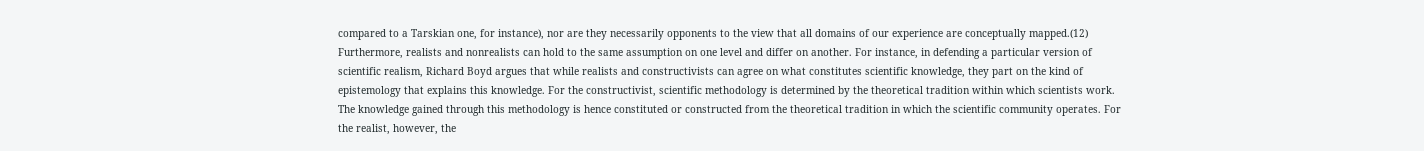compared to a Tarskian one, for instance), nor are they necessarily opponents to the view that all domains of our experience are conceptually mapped.(12) Furthermore, realists and nonrealists can hold to the same assumption on one level and differ on another. For instance, in defending a particular version of scientific realism, Richard Boyd argues that while realists and constructivists can agree on what constitutes scientific knowledge, they part on the kind of epistemology that explains this knowledge. For the constructivist, scientific methodology is determined by the theoretical tradition within which scientists work. The knowledge gained through this methodology is hence constituted or constructed from the theoretical tradition in which the scientific community operates. For the realist, however, the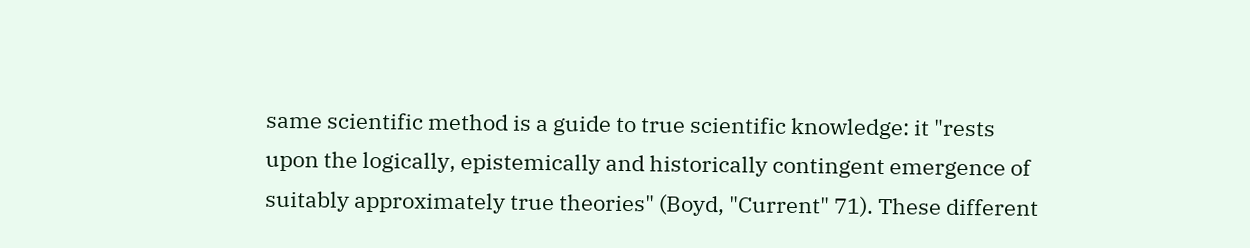same scientific method is a guide to true scientific knowledge: it "rests upon the logically, epistemically and historically contingent emergence of suitably approximately true theories" (Boyd, "Current" 71). These different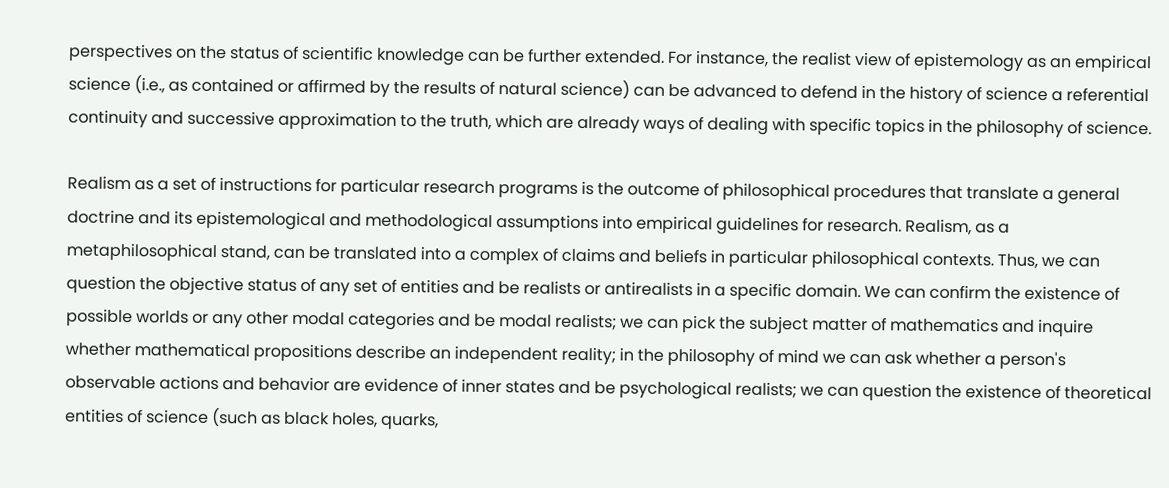perspectives on the status of scientific knowledge can be further extended. For instance, the realist view of epistemology as an empirical science (i.e., as contained or affirmed by the results of natural science) can be advanced to defend in the history of science a referential continuity and successive approximation to the truth, which are already ways of dealing with specific topics in the philosophy of science.

Realism as a set of instructions for particular research programs is the outcome of philosophical procedures that translate a general doctrine and its epistemological and methodological assumptions into empirical guidelines for research. Realism, as a metaphilosophical stand, can be translated into a complex of claims and beliefs in particular philosophical contexts. Thus, we can question the objective status of any set of entities and be realists or antirealists in a specific domain. We can confirm the existence of possible worlds or any other modal categories and be modal realists; we can pick the subject matter of mathematics and inquire whether mathematical propositions describe an independent reality; in the philosophy of mind we can ask whether a person's observable actions and behavior are evidence of inner states and be psychological realists; we can question the existence of theoretical entities of science (such as black holes, quarks,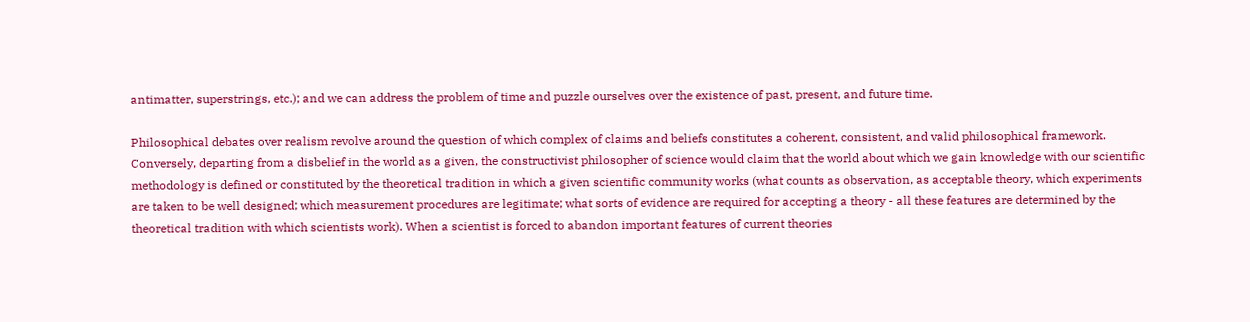antimatter, superstrings, etc.); and we can address the problem of time and puzzle ourselves over the existence of past, present, and future time.

Philosophical debates over realism revolve around the question of which complex of claims and beliefs constitutes a coherent, consistent, and valid philosophical framework. Conversely, departing from a disbelief in the world as a given, the constructivist philosopher of science would claim that the world about which we gain knowledge with our scientific methodology is defined or constituted by the theoretical tradition in which a given scientific community works (what counts as observation, as acceptable theory, which experiments are taken to be well designed; which measurement procedures are legitimate; what sorts of evidence are required for accepting a theory - all these features are determined by the theoretical tradition with which scientists work). When a scientist is forced to abandon important features of current theories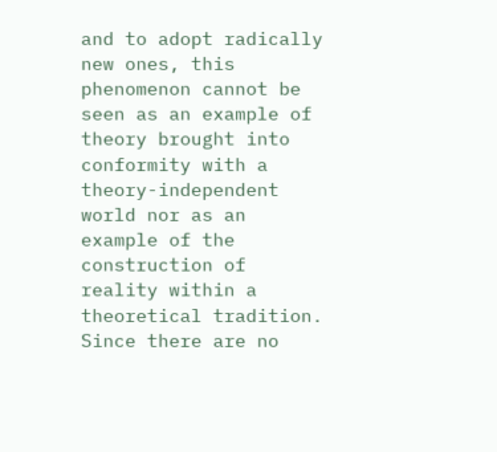and to adopt radically new ones, this phenomenon cannot be seen as an example of theory brought into conformity with a theory-independent world nor as an example of the construction of reality within a theoretical tradition. Since there are no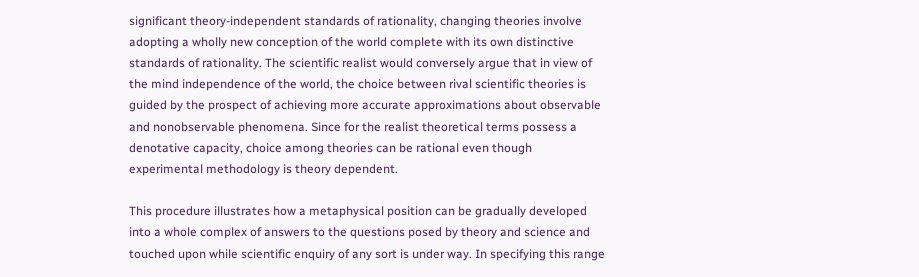significant theory-independent standards of rationality, changing theories involve adopting a wholly new conception of the world complete with its own distinctive standards of rationality. The scientific realist would conversely argue that in view of the mind independence of the world, the choice between rival scientific theories is guided by the prospect of achieving more accurate approximations about observable and nonobservable phenomena. Since for the realist theoretical terms possess a denotative capacity, choice among theories can be rational even though experimental methodology is theory dependent.

This procedure illustrates how a metaphysical position can be gradually developed into a whole complex of answers to the questions posed by theory and science and touched upon while scientific enquiry of any sort is under way. In specifying this range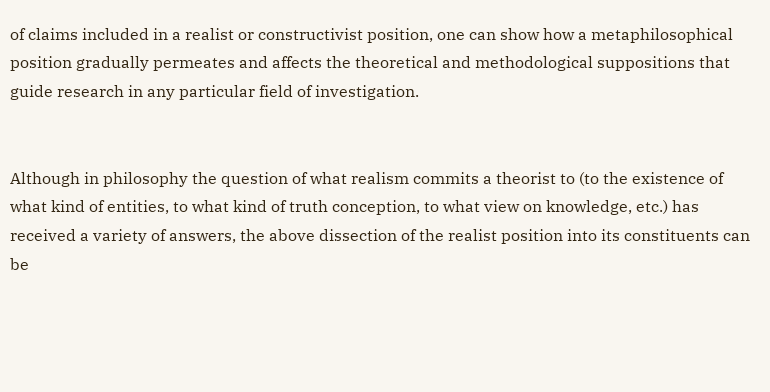of claims included in a realist or constructivist position, one can show how a metaphilosophical position gradually permeates and affects the theoretical and methodological suppositions that guide research in any particular field of investigation.


Although in philosophy the question of what realism commits a theorist to (to the existence of what kind of entities, to what kind of truth conception, to what view on knowledge, etc.) has received a variety of answers, the above dissection of the realist position into its constituents can be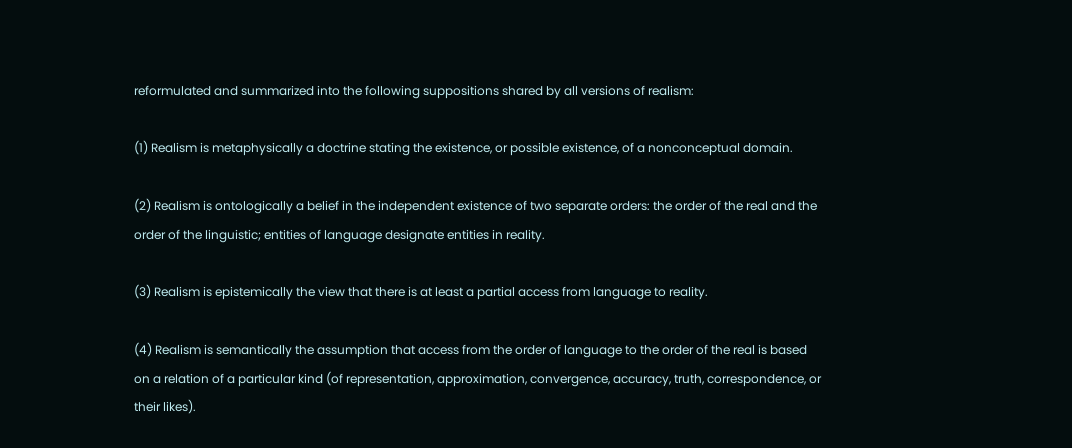reformulated and summarized into the following suppositions shared by all versions of realism:

(1) Realism is metaphysically a doctrine stating the existence, or possible existence, of a nonconceptual domain.

(2) Realism is ontologically a belief in the independent existence of two separate orders: the order of the real and the order of the linguistic; entities of language designate entities in reality.

(3) Realism is epistemically the view that there is at least a partial access from language to reality.

(4) Realism is semantically the assumption that access from the order of language to the order of the real is based on a relation of a particular kind (of representation, approximation, convergence, accuracy, truth, correspondence, or their likes).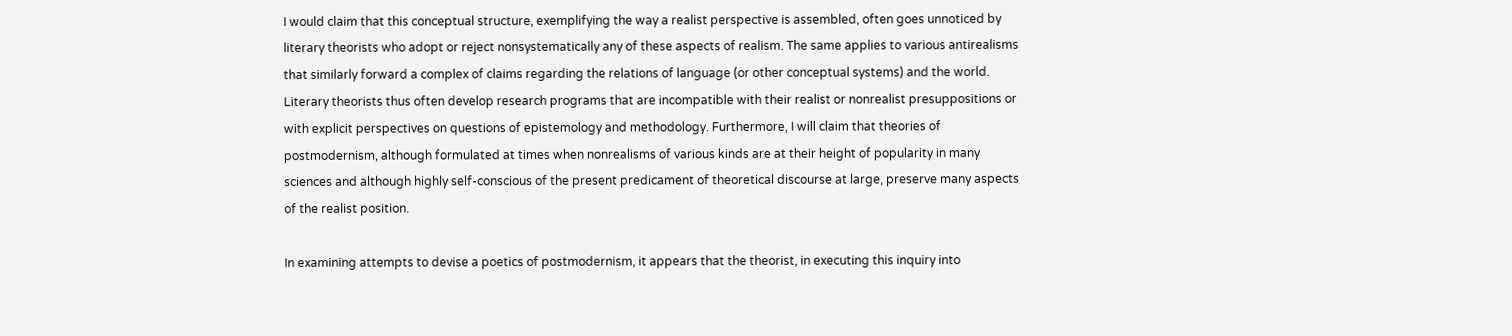I would claim that this conceptual structure, exemplifying the way a realist perspective is assembled, often goes unnoticed by literary theorists who adopt or reject nonsystematically any of these aspects of realism. The same applies to various antirealisms that similarly forward a complex of claims regarding the relations of language (or other conceptual systems) and the world. Literary theorists thus often develop research programs that are incompatible with their realist or nonrealist presuppositions or with explicit perspectives on questions of epistemology and methodology. Furthermore, I will claim that theories of postmodernism, although formulated at times when nonrealisms of various kinds are at their height of popularity in many sciences and although highly self-conscious of the present predicament of theoretical discourse at large, preserve many aspects of the realist position.

In examining attempts to devise a poetics of postmodernism, it appears that the theorist, in executing this inquiry into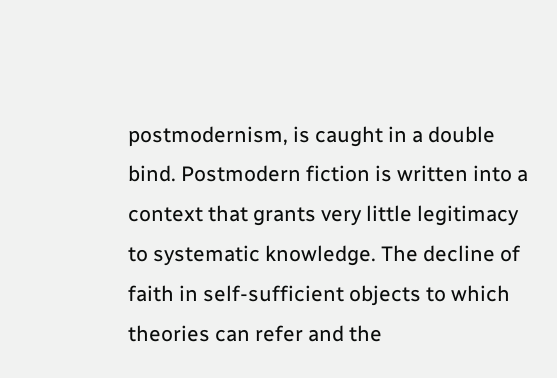postmodernism, is caught in a double bind. Postmodern fiction is written into a context that grants very little legitimacy to systematic knowledge. The decline of faith in self-sufficient objects to which theories can refer and the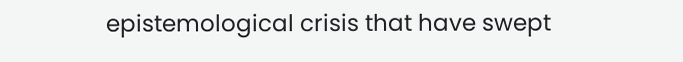epistemological crisis that have swept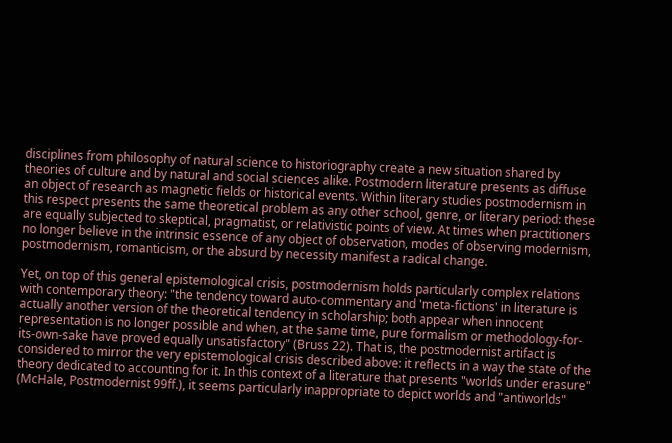disciplines from philosophy of natural science to historiography create a new situation shared by theories of culture and by natural and social sciences alike. Postmodern literature presents as diffuse an object of research as magnetic fields or historical events. Within literary studies postmodernism in this respect presents the same theoretical problem as any other school, genre, or literary period: these are equally subjected to skeptical, pragmatist, or relativistic points of view. At times when practitioners no longer believe in the intrinsic essence of any object of observation, modes of observing modernism, postmodernism, romanticism, or the absurd by necessity manifest a radical change.

Yet, on top of this general epistemological crisis, postmodernism holds particularly complex relations with contemporary theory: "the tendency toward auto-commentary and 'meta-fictions' in literature is actually another version of the theoretical tendency in scholarship; both appear when innocent representation is no longer possible and when, at the same time, pure formalism or methodology-for-its-own-sake have proved equally unsatisfactory" (Bruss 22). That is, the postmodernist artifact is considered to mirror the very epistemological crisis described above: it reflects in a way the state of the theory dedicated to accounting for it. In this context of a literature that presents "worlds under erasure" (McHale, Postmodernist 99ff.), it seems particularly inappropriate to depict worlds and "antiworlds"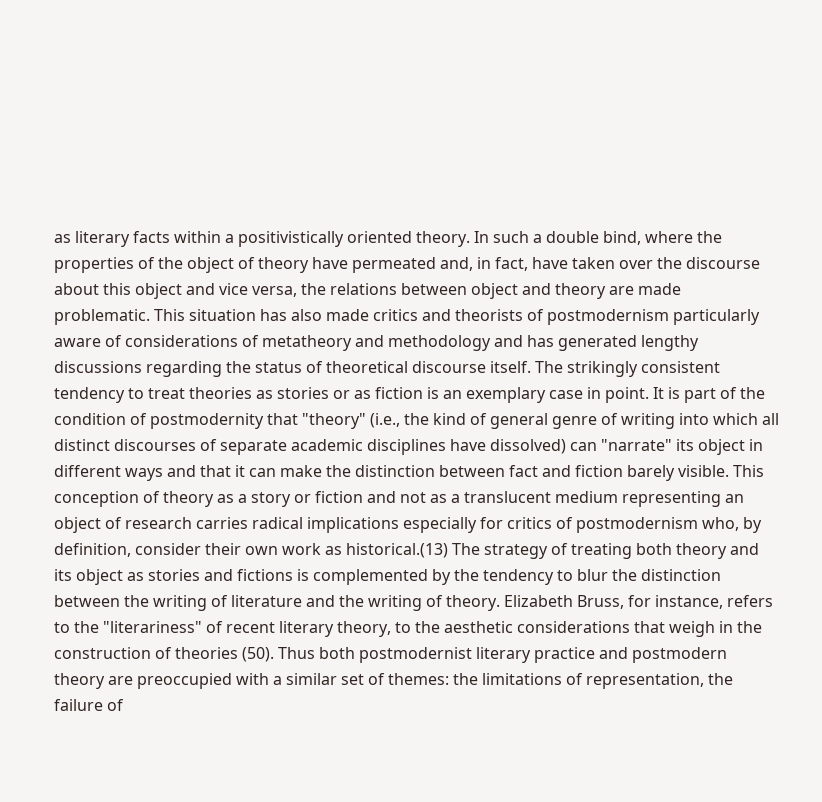as literary facts within a positivistically oriented theory. In such a double bind, where the properties of the object of theory have permeated and, in fact, have taken over the discourse about this object and vice versa, the relations between object and theory are made problematic. This situation has also made critics and theorists of postmodernism particularly aware of considerations of metatheory and methodology and has generated lengthy discussions regarding the status of theoretical discourse itself. The strikingly consistent tendency to treat theories as stories or as fiction is an exemplary case in point. It is part of the condition of postmodernity that "theory" (i.e., the kind of general genre of writing into which all distinct discourses of separate academic disciplines have dissolved) can "narrate" its object in different ways and that it can make the distinction between fact and fiction barely visible. This conception of theory as a story or fiction and not as a translucent medium representing an object of research carries radical implications especially for critics of postmodernism who, by definition, consider their own work as historical.(13) The strategy of treating both theory and its object as stories and fictions is complemented by the tendency to blur the distinction between the writing of literature and the writing of theory. Elizabeth Bruss, for instance, refers to the "literariness" of recent literary theory, to the aesthetic considerations that weigh in the construction of theories (50). Thus both postmodernist literary practice and postmodern theory are preoccupied with a similar set of themes: the limitations of representation, the failure of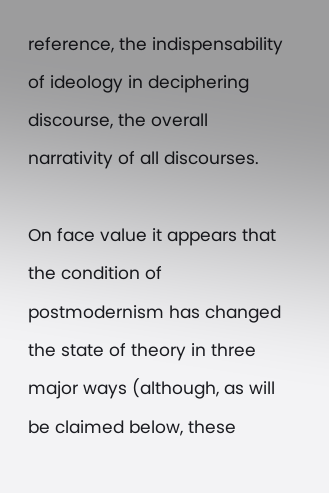reference, the indispensability of ideology in deciphering discourse, the overall narrativity of all discourses.

On face value it appears that the condition of postmodernism has changed the state of theory in three major ways (although, as will be claimed below, these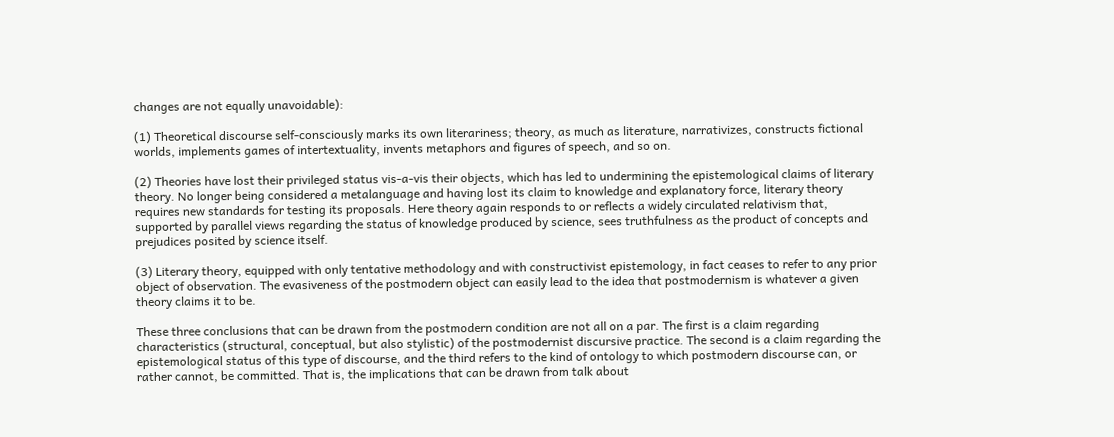changes are not equally unavoidable):

(1) Theoretical discourse self-consciously marks its own literariness; theory, as much as literature, narrativizes, constructs fictional worlds, implements games of intertextuality, invents metaphors and figures of speech, and so on.

(2) Theories have lost their privileged status vis-a-vis their objects, which has led to undermining the epistemological claims of literary theory. No longer being considered a metalanguage and having lost its claim to knowledge and explanatory force, literary theory requires new standards for testing its proposals. Here theory again responds to or reflects a widely circulated relativism that, supported by parallel views regarding the status of knowledge produced by science, sees truthfulness as the product of concepts and prejudices posited by science itself.

(3) Literary theory, equipped with only tentative methodology and with constructivist epistemology, in fact ceases to refer to any prior object of observation. The evasiveness of the postmodern object can easily lead to the idea that postmodernism is whatever a given theory claims it to be.

These three conclusions that can be drawn from the postmodern condition are not all on a par. The first is a claim regarding characteristics (structural, conceptual, but also stylistic) of the postmodernist discursive practice. The second is a claim regarding the epistemological status of this type of discourse, and the third refers to the kind of ontology to which postmodern discourse can, or rather cannot, be committed. That is, the implications that can be drawn from talk about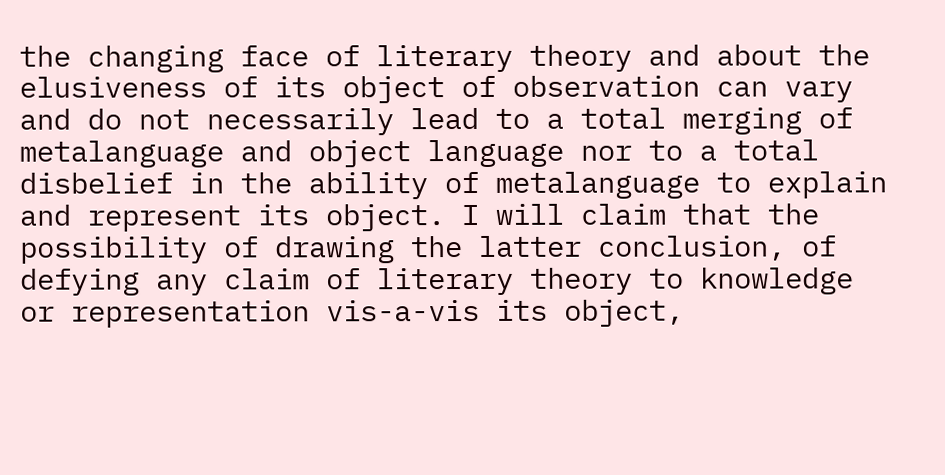the changing face of literary theory and about the elusiveness of its object of observation can vary and do not necessarily lead to a total merging of metalanguage and object language nor to a total disbelief in the ability of metalanguage to explain and represent its object. I will claim that the possibility of drawing the latter conclusion, of defying any claim of literary theory to knowledge or representation vis-a-vis its object,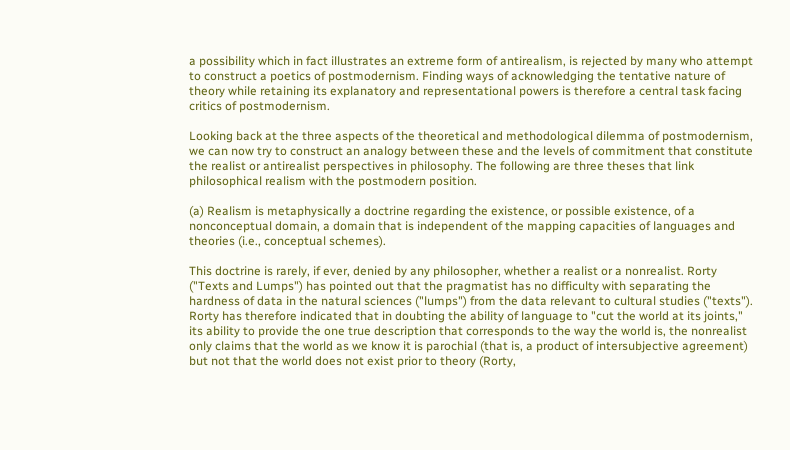a possibility which in fact illustrates an extreme form of antirealism, is rejected by many who attempt to construct a poetics of postmodernism. Finding ways of acknowledging the tentative nature of theory while retaining its explanatory and representational powers is therefore a central task facing critics of postmodernism.

Looking back at the three aspects of the theoretical and methodological dilemma of postmodernism, we can now try to construct an analogy between these and the levels of commitment that constitute the realist or antirealist perspectives in philosophy. The following are three theses that link philosophical realism with the postmodern position.

(a) Realism is metaphysically a doctrine regarding the existence, or possible existence, of a nonconceptual domain, a domain that is independent of the mapping capacities of languages and theories (i.e., conceptual schemes).

This doctrine is rarely, if ever, denied by any philosopher, whether a realist or a nonrealist. Rorty ("Texts and Lumps") has pointed out that the pragmatist has no difficulty with separating the hardness of data in the natural sciences ("lumps") from the data relevant to cultural studies ("texts"). Rorty has therefore indicated that in doubting the ability of language to "cut the world at its joints," its ability to provide the one true description that corresponds to the way the world is, the nonrealist only claims that the world as we know it is parochial (that is, a product of intersubjective agreement) but not that the world does not exist prior to theory (Rorty,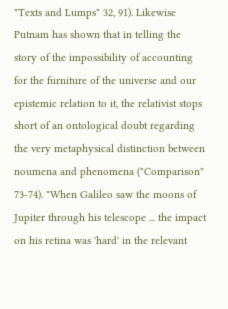"Texts and Lumps" 32, 91). Likewise Putnam has shown that in telling the story of the impossibility of accounting for the furniture of the universe and our epistemic relation to it, the relativist stops short of an ontological doubt regarding the very metaphysical distinction between noumena and phenomena ("Comparison" 73-74). "When Galileo saw the moons of Jupiter through his telescope ... the impact on his retina was 'hard' in the relevant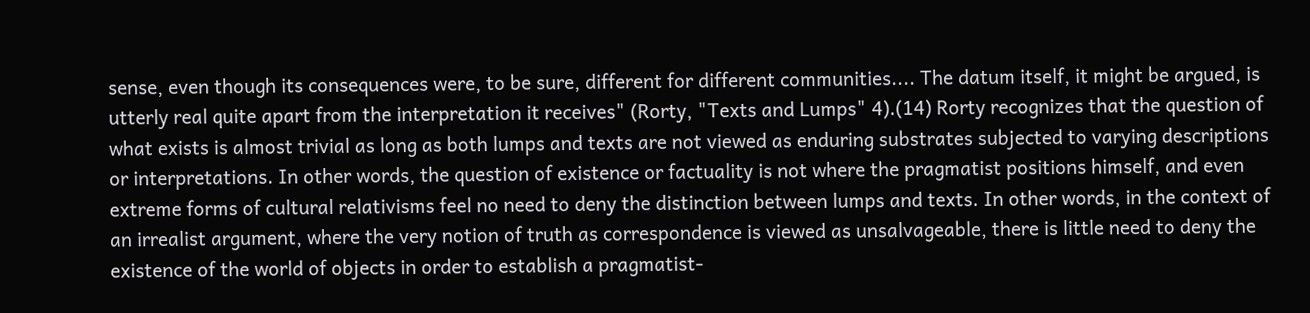sense, even though its consequences were, to be sure, different for different communities.... The datum itself, it might be argued, is utterly real quite apart from the interpretation it receives" (Rorty, "Texts and Lumps" 4).(14) Rorty recognizes that the question of what exists is almost trivial as long as both lumps and texts are not viewed as enduring substrates subjected to varying descriptions or interpretations. In other words, the question of existence or factuality is not where the pragmatist positions himself, and even extreme forms of cultural relativisms feel no need to deny the distinction between lumps and texts. In other words, in the context of an irrealist argument, where the very notion of truth as correspondence is viewed as unsalvageable, there is little need to deny the existence of the world of objects in order to establish a pragmatist-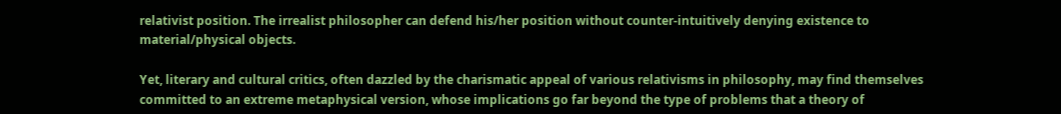relativist position. The irrealist philosopher can defend his/her position without counter-intuitively denying existence to material/physical objects.

Yet, literary and cultural critics, often dazzled by the charismatic appeal of various relativisms in philosophy, may find themselves committed to an extreme metaphysical version, whose implications go far beyond the type of problems that a theory of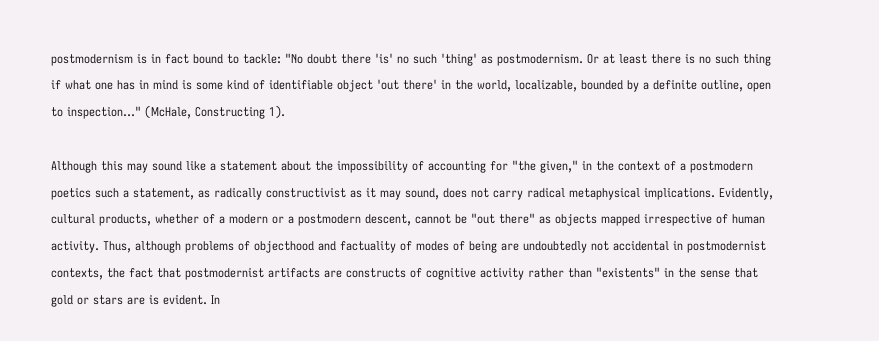postmodernism is in fact bound to tackle: "No doubt there 'is' no such 'thing' as postmodernism. Or at least there is no such thing if what one has in mind is some kind of identifiable object 'out there' in the world, localizable, bounded by a definite outline, open to inspection..." (McHale, Constructing 1).

Although this may sound like a statement about the impossibility of accounting for "the given," in the context of a postmodern poetics such a statement, as radically constructivist as it may sound, does not carry radical metaphysical implications. Evidently, cultural products, whether of a modern or a postmodern descent, cannot be "out there" as objects mapped irrespective of human activity. Thus, although problems of objecthood and factuality of modes of being are undoubtedly not accidental in postmodernist contexts, the fact that postmodernist artifacts are constructs of cognitive activity rather than "existents" in the sense that gold or stars are is evident. In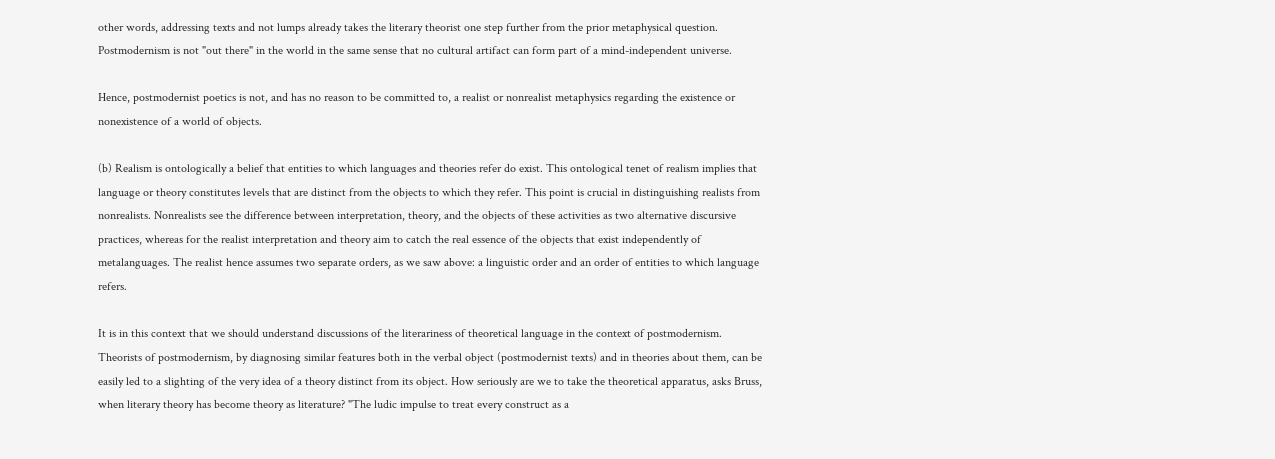other words, addressing texts and not lumps already takes the literary theorist one step further from the prior metaphysical question. Postmodernism is not "out there" in the world in the same sense that no cultural artifact can form part of a mind-independent universe.

Hence, postmodernist poetics is not, and has no reason to be committed to, a realist or nonrealist metaphysics regarding the existence or nonexistence of a world of objects.

(b) Realism is ontologically a belief that entities to which languages and theories refer do exist. This ontological tenet of realism implies that language or theory constitutes levels that are distinct from the objects to which they refer. This point is crucial in distinguishing realists from nonrealists. Nonrealists see the difference between interpretation, theory, and the objects of these activities as two alternative discursive practices, whereas for the realist interpretation and theory aim to catch the real essence of the objects that exist independently of metalanguages. The realist hence assumes two separate orders, as we saw above: a linguistic order and an order of entities to which language refers.

It is in this context that we should understand discussions of the literariness of theoretical language in the context of postmodernism. Theorists of postmodernism, by diagnosing similar features both in the verbal object (postmodernist texts) and in theories about them, can be easily led to a slighting of the very idea of a theory distinct from its object. How seriously are we to take the theoretical apparatus, asks Bruss, when literary theory has become theory as literature? "The ludic impulse to treat every construct as a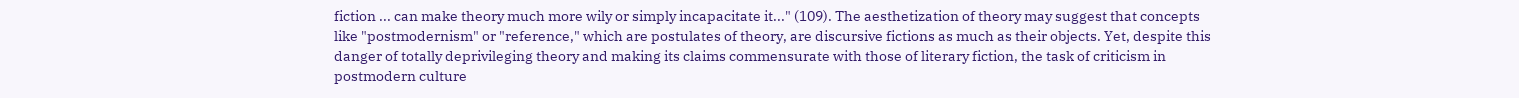fiction ... can make theory much more wily or simply incapacitate it..." (109). The aesthetization of theory may suggest that concepts like "postmodernism" or "reference," which are postulates of theory, are discursive fictions as much as their objects. Yet, despite this danger of totally deprivileging theory and making its claims commensurate with those of literary fiction, the task of criticism in postmodern culture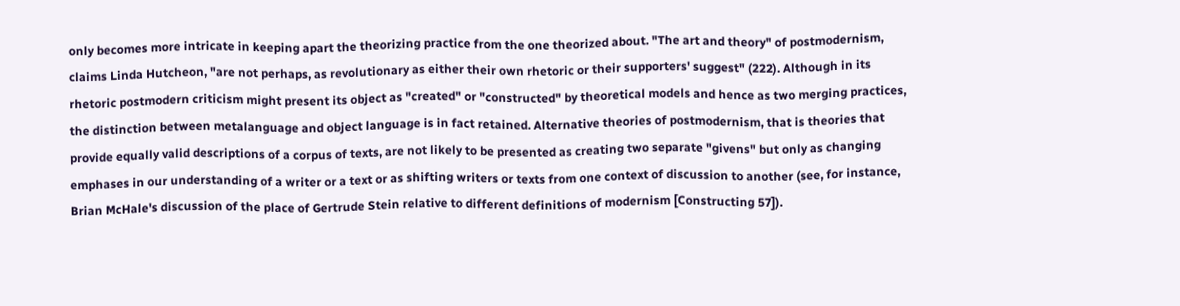only becomes more intricate in keeping apart the theorizing practice from the one theorized about. "The art and theory" of postmodernism, claims Linda Hutcheon, "are not perhaps, as revolutionary as either their own rhetoric or their supporters' suggest" (222). Although in its rhetoric postmodern criticism might present its object as "created" or "constructed" by theoretical models and hence as two merging practices, the distinction between metalanguage and object language is in fact retained. Alternative theories of postmodernism, that is theories that provide equally valid descriptions of a corpus of texts, are not likely to be presented as creating two separate "givens" but only as changing emphases in our understanding of a writer or a text or as shifting writers or texts from one context of discussion to another (see, for instance, Brian McHale's discussion of the place of Gertrude Stein relative to different definitions of modernism [Constructing 57]).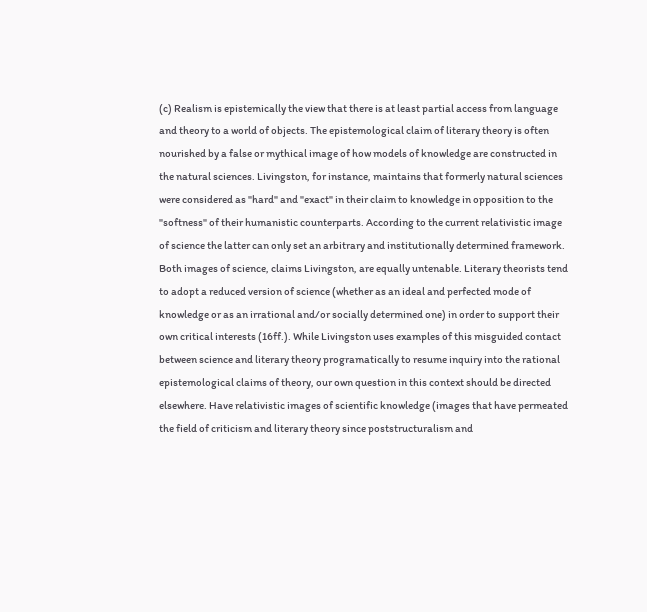(c) Realism is epistemically the view that there is at least partial access from language and theory to a world of objects. The epistemological claim of literary theory is often nourished by a false or mythical image of how models of knowledge are constructed in the natural sciences. Livingston, for instance, maintains that formerly natural sciences were considered as "hard" and "exact" in their claim to knowledge in opposition to the "softness" of their humanistic counterparts. According to the current relativistic image of science the latter can only set an arbitrary and institutionally determined framework. Both images of science, claims Livingston, are equally untenable. Literary theorists tend to adopt a reduced version of science (whether as an ideal and perfected mode of knowledge or as an irrational and/or socially determined one) in order to support their own critical interests (16ff.). While Livingston uses examples of this misguided contact between science and literary theory programatically to resume inquiry into the rational epistemological claims of theory, our own question in this context should be directed elsewhere. Have relativistic images of scientific knowledge (images that have permeated the field of criticism and literary theory since poststructuralism and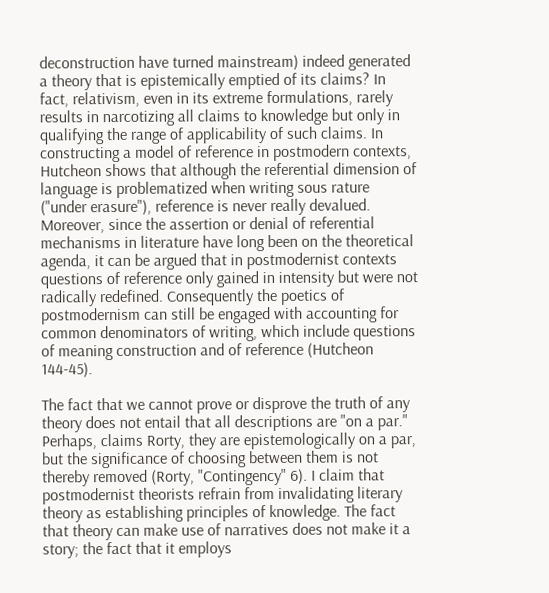deconstruction have turned mainstream) indeed generated a theory that is epistemically emptied of its claims? In fact, relativism, even in its extreme formulations, rarely results in narcotizing all claims to knowledge but only in qualifying the range of applicability of such claims. In constructing a model of reference in postmodern contexts, Hutcheon shows that although the referential dimension of language is problematized when writing sous rature ("under erasure"), reference is never really devalued. Moreover, since the assertion or denial of referential mechanisms in literature have long been on the theoretical agenda, it can be argued that in postmodernist contexts questions of reference only gained in intensity but were not radically redefined. Consequently the poetics of postmodernism can still be engaged with accounting for common denominators of writing, which include questions of meaning construction and of reference (Hutcheon 144-45).

The fact that we cannot prove or disprove the truth of any theory does not entail that all descriptions are "on a par." Perhaps, claims Rorty, they are epistemologically on a par, but the significance of choosing between them is not thereby removed (Rorty, "Contingency" 6). I claim that postmodernist theorists refrain from invalidating literary theory as establishing principles of knowledge. The fact that theory can make use of narratives does not make it a story; the fact that it employs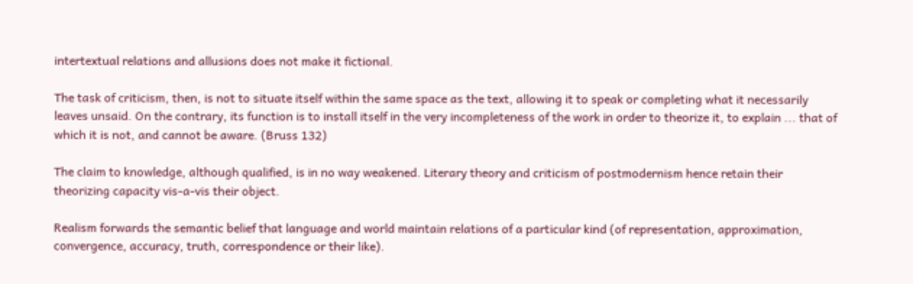intertextual relations and allusions does not make it fictional.

The task of criticism, then, is not to situate itself within the same space as the text, allowing it to speak or completing what it necessarily leaves unsaid. On the contrary, its function is to install itself in the very incompleteness of the work in order to theorize it, to explain ... that of which it is not, and cannot be aware. (Bruss 132)

The claim to knowledge, although qualified, is in no way weakened. Literary theory and criticism of postmodernism hence retain their theorizing capacity vis-a-vis their object.

Realism forwards the semantic belief that language and world maintain relations of a particular kind (of representation, approximation, convergence, accuracy, truth, correspondence or their like).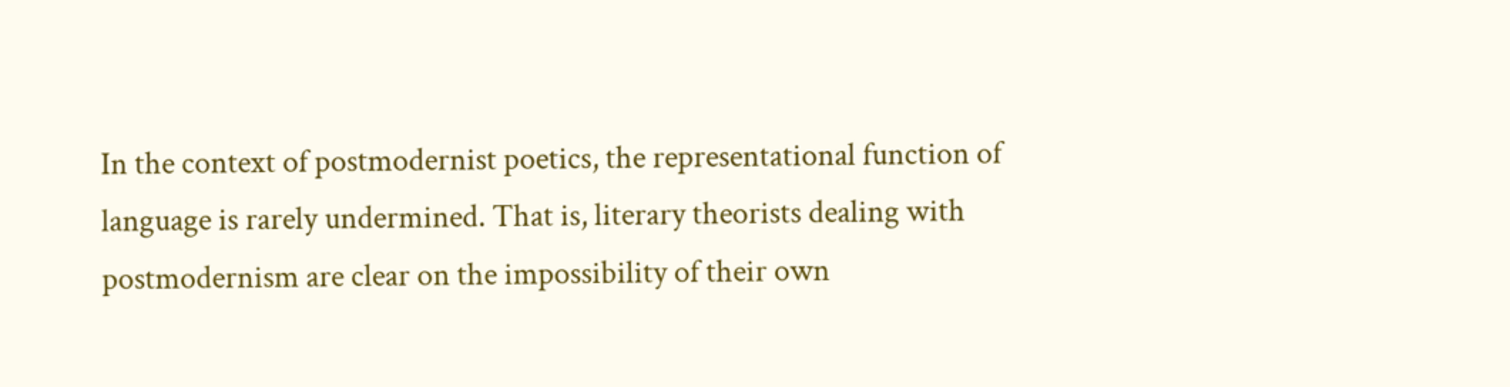In the context of postmodernist poetics, the representational function of language is rarely undermined. That is, literary theorists dealing with postmodernism are clear on the impossibility of their own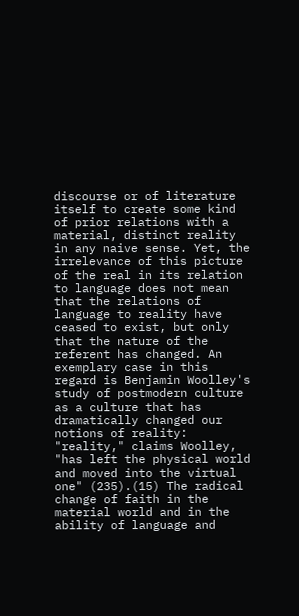discourse or of literature itself to create some kind of prior relations with a material, distinct reality in any naive sense. Yet, the irrelevance of this picture of the real in its relation to language does not mean that the relations of language to reality have ceased to exist, but only that the nature of the referent has changed. An exemplary case in this regard is Benjamin Woolley's study of postmodern culture as a culture that has dramatically changed our notions of reality: "reality," claims Woolley, "has left the physical world and moved into the virtual one" (235).(15) The radical change of faith in the material world and in the ability of language and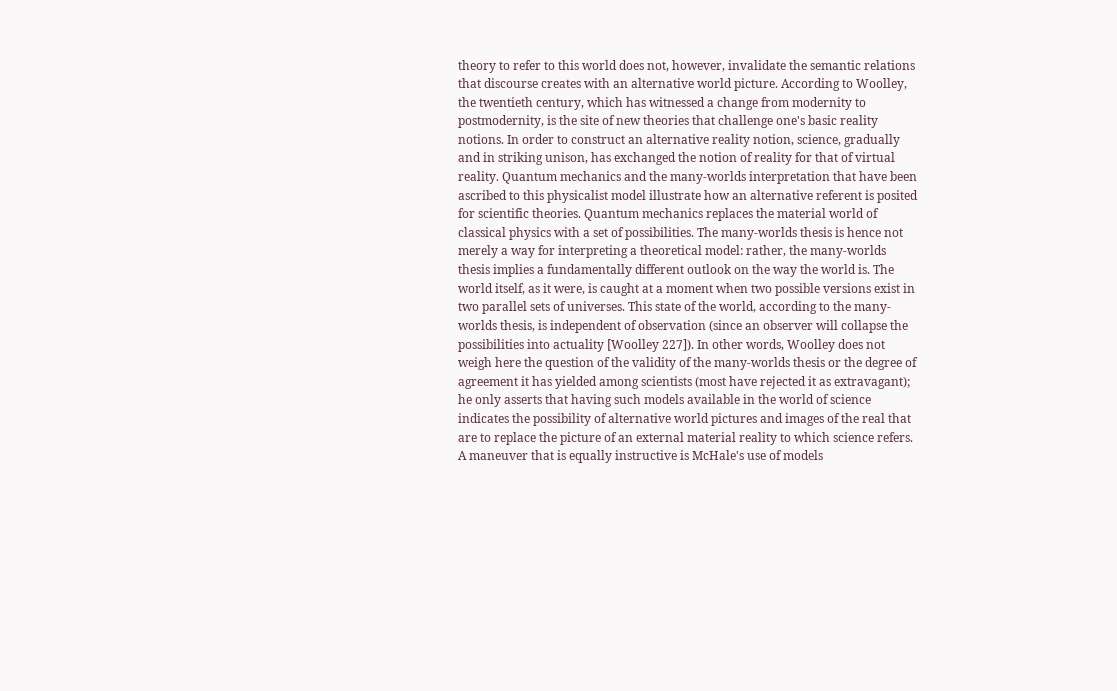theory to refer to this world does not, however, invalidate the semantic relations that discourse creates with an alternative world picture. According to Woolley, the twentieth century, which has witnessed a change from modernity to postmodernity, is the site of new theories that challenge one's basic reality notions. In order to construct an alternative reality notion, science, gradually and in striking unison, has exchanged the notion of reality for that of virtual reality. Quantum mechanics and the many-worlds interpretation that have been ascribed to this physicalist model illustrate how an alternative referent is posited for scientific theories. Quantum mechanics replaces the material world of classical physics with a set of possibilities. The many-worlds thesis is hence not merely a way for interpreting a theoretical model: rather, the many-worlds thesis implies a fundamentally different outlook on the way the world is. The world itself, as it were, is caught at a moment when two possible versions exist in two parallel sets of universes. This state of the world, according to the many-worlds thesis, is independent of observation (since an observer will collapse the possibilities into actuality [Woolley 227]). In other words, Woolley does not weigh here the question of the validity of the many-worlds thesis or the degree of agreement it has yielded among scientists (most have rejected it as extravagant); he only asserts that having such models available in the world of science indicates the possibility of alternative world pictures and images of the real that are to replace the picture of an external material reality to which science refers. A maneuver that is equally instructive is McHale's use of models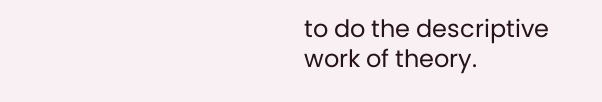to do the descriptive work of theory.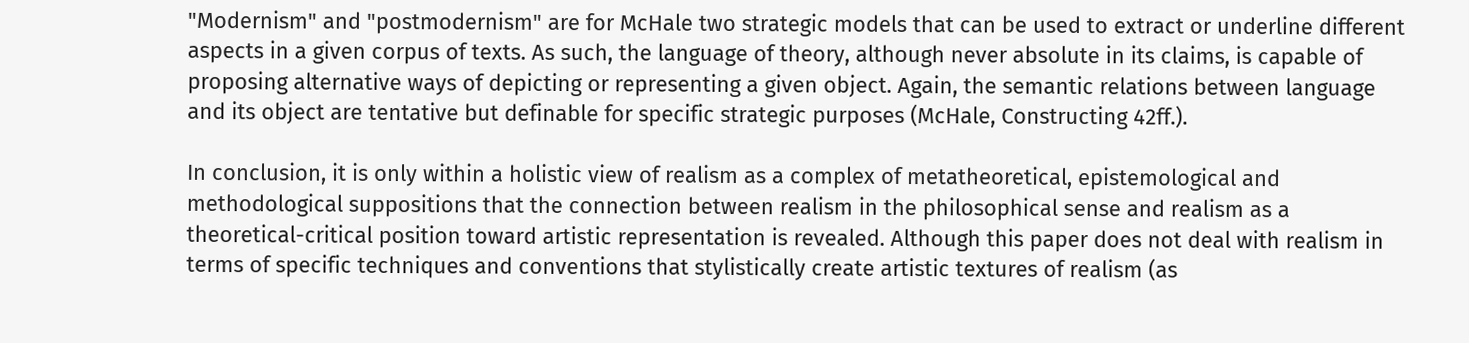"Modernism" and "postmodernism" are for McHale two strategic models that can be used to extract or underline different aspects in a given corpus of texts. As such, the language of theory, although never absolute in its claims, is capable of proposing alternative ways of depicting or representing a given object. Again, the semantic relations between language and its object are tentative but definable for specific strategic purposes (McHale, Constructing 42ff.).

In conclusion, it is only within a holistic view of realism as a complex of metatheoretical, epistemological and methodological suppositions that the connection between realism in the philosophical sense and realism as a theoretical-critical position toward artistic representation is revealed. Although this paper does not deal with realism in terms of specific techniques and conventions that stylistically create artistic textures of realism (as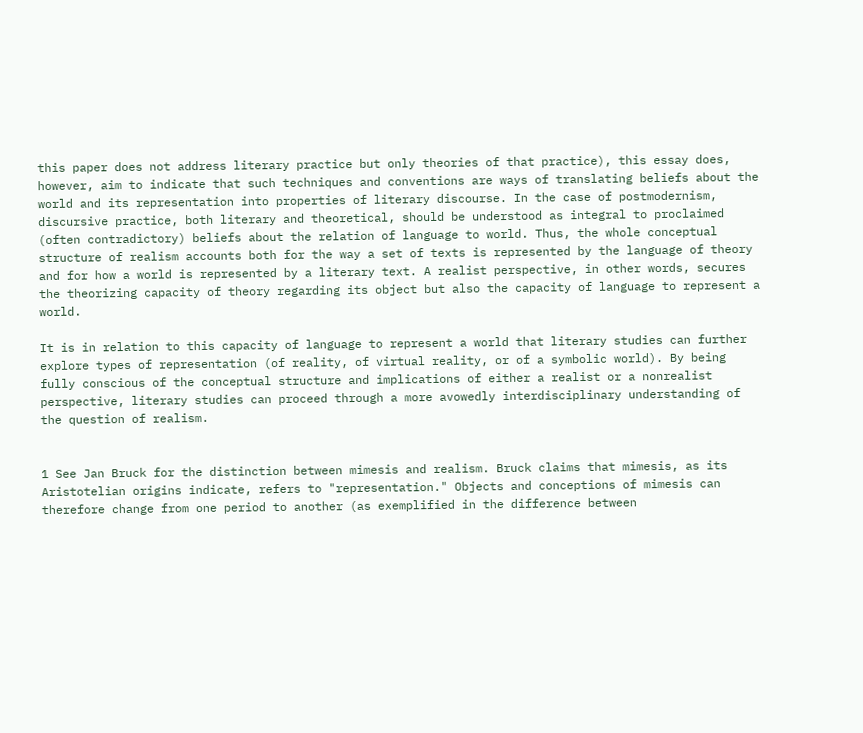this paper does not address literary practice but only theories of that practice), this essay does, however, aim to indicate that such techniques and conventions are ways of translating beliefs about the world and its representation into properties of literary discourse. In the case of postmodernism, discursive practice, both literary and theoretical, should be understood as integral to proclaimed (often contradictory) beliefs about the relation of language to world. Thus, the whole conceptual structure of realism accounts both for the way a set of texts is represented by the language of theory and for how a world is represented by a literary text. A realist perspective, in other words, secures the theorizing capacity of theory regarding its object but also the capacity of language to represent a world.

It is in relation to this capacity of language to represent a world that literary studies can further explore types of representation (of reality, of virtual reality, or of a symbolic world). By being fully conscious of the conceptual structure and implications of either a realist or a nonrealist perspective, literary studies can proceed through a more avowedly interdisciplinary understanding of the question of realism.


1 See Jan Bruck for the distinction between mimesis and realism. Bruck claims that mimesis, as its Aristotelian origins indicate, refers to "representation." Objects and conceptions of mimesis can therefore change from one period to another (as exemplified in the difference between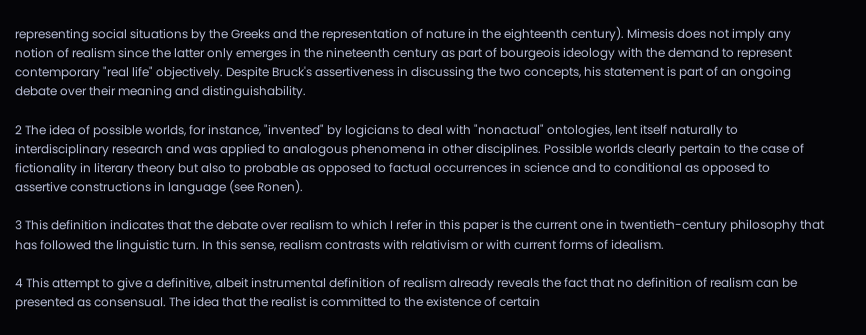representing social situations by the Greeks and the representation of nature in the eighteenth century). Mimesis does not imply any notion of realism since the latter only emerges in the nineteenth century as part of bourgeois ideology with the demand to represent contemporary "real life" objectively. Despite Bruck's assertiveness in discussing the two concepts, his statement is part of an ongoing debate over their meaning and distinguishability.

2 The idea of possible worlds, for instance, "invented" by logicians to deal with "nonactual" ontologies, lent itself naturally to interdisciplinary research and was applied to analogous phenomena in other disciplines. Possible worlds clearly pertain to the case of fictionality in literary theory but also to probable as opposed to factual occurrences in science and to conditional as opposed to assertive constructions in language (see Ronen).

3 This definition indicates that the debate over realism to which I refer in this paper is the current one in twentieth-century philosophy that has followed the linguistic turn. In this sense, realism contrasts with relativism or with current forms of idealism.

4 This attempt to give a definitive, albeit instrumental definition of realism already reveals the fact that no definition of realism can be presented as consensual. The idea that the realist is committed to the existence of certain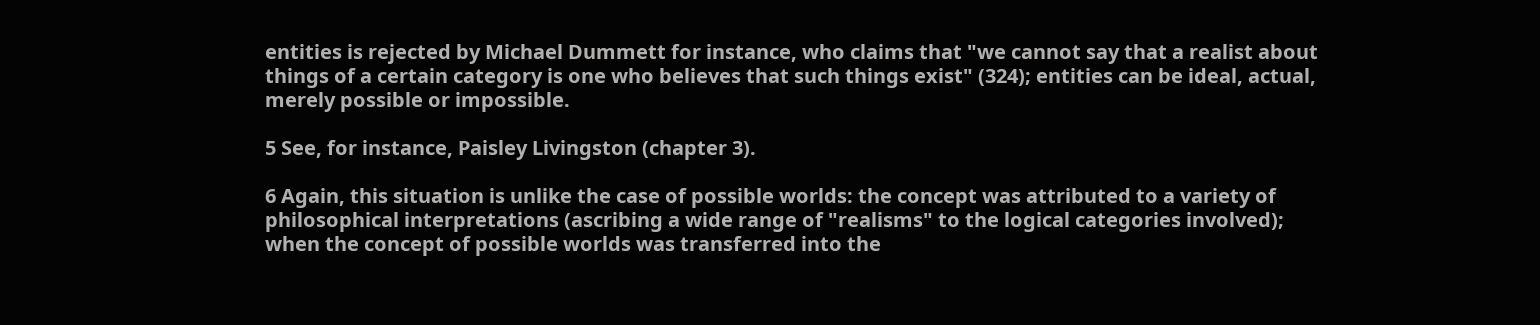entities is rejected by Michael Dummett for instance, who claims that "we cannot say that a realist about things of a certain category is one who believes that such things exist" (324); entities can be ideal, actual, merely possible or impossible.

5 See, for instance, Paisley Livingston (chapter 3).

6 Again, this situation is unlike the case of possible worlds: the concept was attributed to a variety of philosophical interpretations (ascribing a wide range of "realisms" to the logical categories involved); when the concept of possible worlds was transferred into the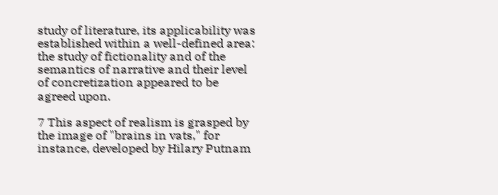study of literature, its applicability was established within a well-defined area: the study of fictionality and of the semantics of narrative and their level of concretization appeared to be agreed upon.

7 This aspect of realism is grasped by the image of "brains in vats," for instance, developed by Hilary Putnam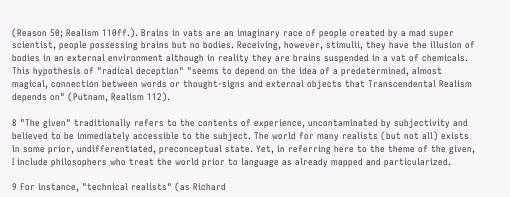(Reason 50; Realism 110ff.). Brains in vats are an imaginary race of people created by a mad super scientist, people possessing brains but no bodies. Receiving, however, stimulii, they have the illusion of bodies in an external environment although in reality they are brains suspended in a vat of chemicals. This hypothesis of "radical deception" "seems to depend on the idea of a predetermined, almost magical, connection between words or thought-signs and external objects that Transcendental Realism depends on" (Putnam, Realism 112).

8 "The given" traditionally refers to the contents of experience, uncontaminated by subjectivity and believed to be immediately accessible to the subject. The world for many realists (but not all) exists in some prior, undifferentiated, preconceptual state. Yet, in referring here to the theme of the given, I include philosophers who treat the world prior to language as already mapped and particularized.

9 For instance, "technical realists" (as Richard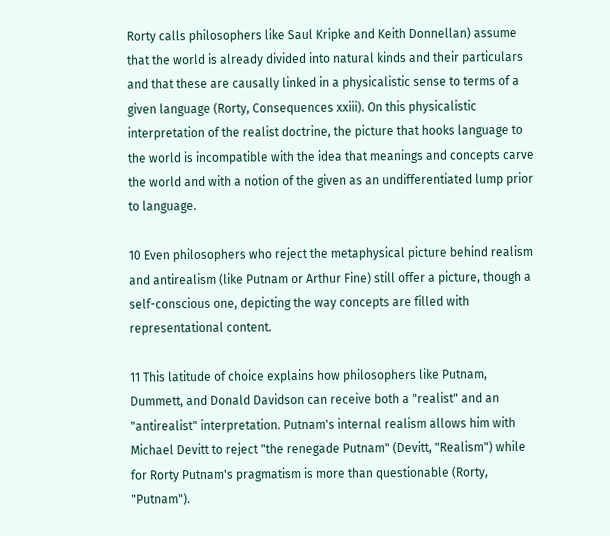Rorty calls philosophers like Saul Kripke and Keith Donnellan) assume that the world is already divided into natural kinds and their particulars and that these are causally linked in a physicalistic sense to terms of a given language (Rorty, Consequences xxiii). On this physicalistic interpretation of the realist doctrine, the picture that hooks language to the world is incompatible with the idea that meanings and concepts carve the world and with a notion of the given as an undifferentiated lump prior to language.

10 Even philosophers who reject the metaphysical picture behind realism and antirealism (like Putnam or Arthur Fine) still offer a picture, though a self-conscious one, depicting the way concepts are filled with representational content.

11 This latitude of choice explains how philosophers like Putnam, Dummett, and Donald Davidson can receive both a "realist" and an "antirealist" interpretation. Putnam's internal realism allows him with Michael Devitt to reject "the renegade Putnam" (Devitt, "Realism") while for Rorty Putnam's pragmatism is more than questionable (Rorty, "Putnam").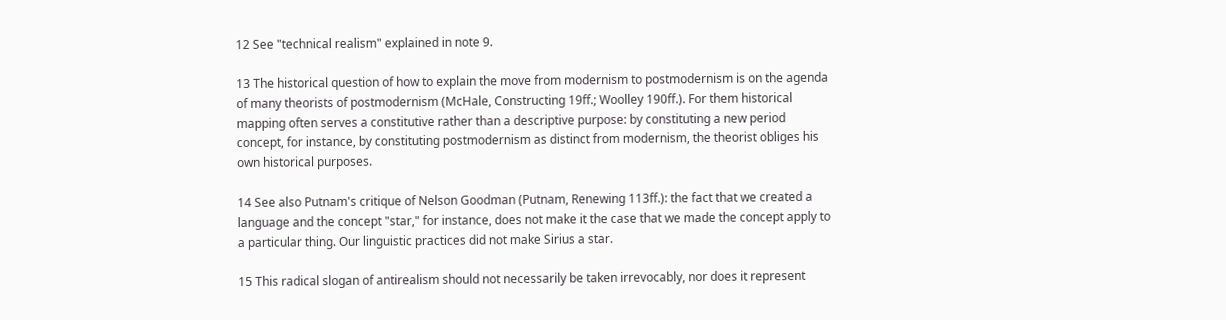12 See "technical realism" explained in note 9.

13 The historical question of how to explain the move from modernism to postmodernism is on the agenda of many theorists of postmodernism (McHale, Constructing 19ff.; Woolley 190ff.). For them historical mapping often serves a constitutive rather than a descriptive purpose: by constituting a new period concept, for instance, by constituting postmodernism as distinct from modernism, the theorist obliges his own historical purposes.

14 See also Putnam's critique of Nelson Goodman (Putnam, Renewing 113ff.): the fact that we created a language and the concept "star," for instance, does not make it the case that we made the concept apply to a particular thing. Our linguistic practices did not make Sirius a star.

15 This radical slogan of antirealism should not necessarily be taken irrevocably, nor does it represent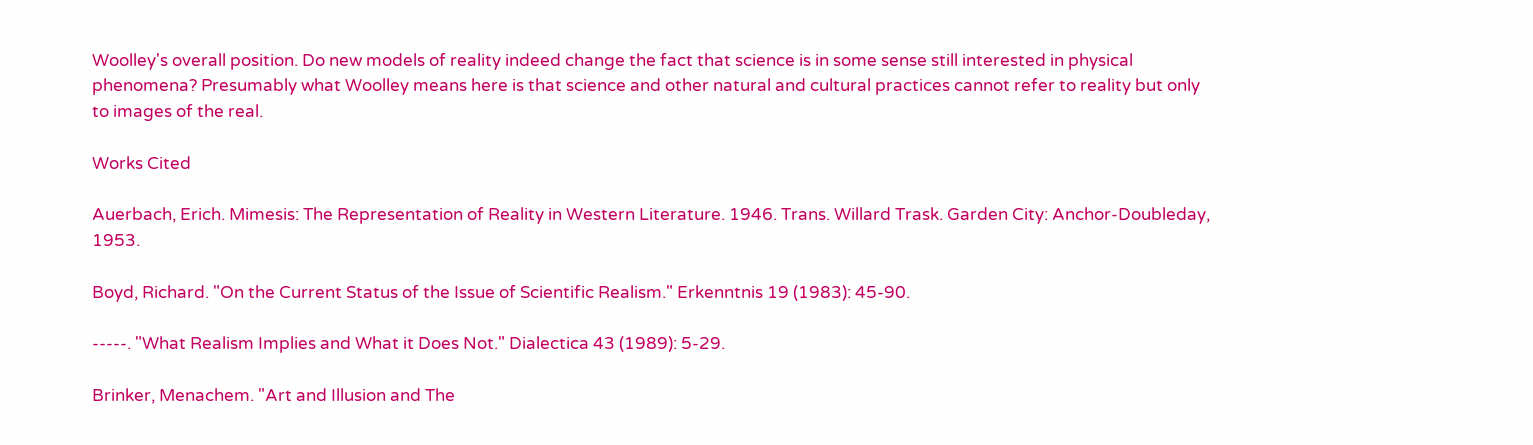Woolley's overall position. Do new models of reality indeed change the fact that science is in some sense still interested in physical phenomena? Presumably what Woolley means here is that science and other natural and cultural practices cannot refer to reality but only to images of the real.

Works Cited

Auerbach, Erich. Mimesis: The Representation of Reality in Western Literature. 1946. Trans. Willard Trask. Garden City: Anchor-Doubleday, 1953.

Boyd, Richard. "On the Current Status of the Issue of Scientific Realism." Erkenntnis 19 (1983): 45-90.

-----. "What Realism Implies and What it Does Not." Dialectica 43 (1989): 5-29.

Brinker, Menachem. "Art and Illusion and The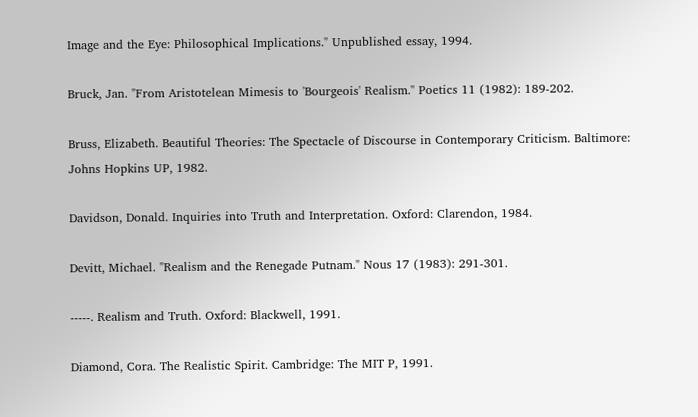Image and the Eye: Philosophical Implications." Unpublished essay, 1994.

Bruck, Jan. "From Aristotelean Mimesis to 'Bourgeois' Realism." Poetics 11 (1982): 189-202.

Bruss, Elizabeth. Beautiful Theories: The Spectacle of Discourse in Contemporary Criticism. Baltimore: Johns Hopkins UP, 1982.

Davidson, Donald. Inquiries into Truth and Interpretation. Oxford: Clarendon, 1984.

Devitt, Michael. "Realism and the Renegade Putnam." Nous 17 (1983): 291-301.

-----. Realism and Truth. Oxford: Blackwell, 1991.

Diamond, Cora. The Realistic Spirit. Cambridge: The MIT P, 1991.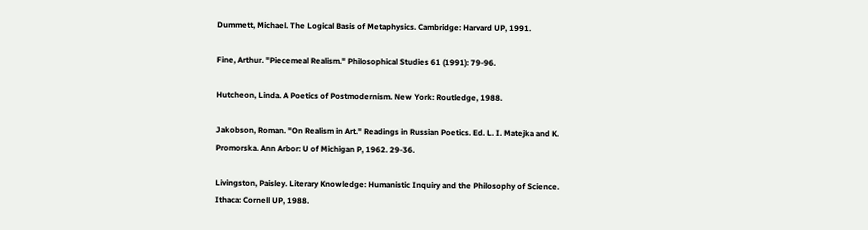Dummett, Michael. The Logical Basis of Metaphysics. Cambridge: Harvard UP, 1991.

Fine, Arthur. "Piecemeal Realism." Philosophical Studies 61 (1991): 79-96.

Hutcheon, Linda. A Poetics of Postmodernism. New York: Routledge, 1988.

Jakobson, Roman. "On Realism in Art." Readings in Russian Poetics. Ed. L. I. Matejka and K. Promorska. Ann Arbor: U of Michigan P, 1962. 29-36.

Livingston, Paisley. Literary Knowledge: Humanistic Inquiry and the Philosophy of Science. Ithaca: Cornell UP, 1988.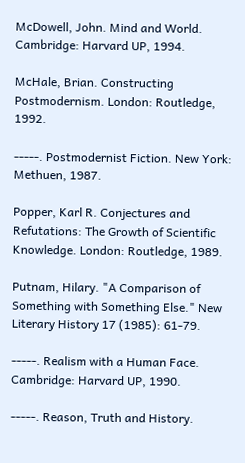McDowell, John. Mind and World. Cambridge: Harvard UP, 1994.

McHale, Brian. Constructing Postmodernism. London: Routledge, 1992.

-----. Postmodernist Fiction. New York: Methuen, 1987.

Popper, Karl R. Conjectures and Refutations: The Growth of Scientific Knowledge. London: Routledge, 1989.

Putnam, Hilary. "A Comparison of Something with Something Else." New Literary History 17 (1985): 61-79.

-----. Realism with a Human Face. Cambridge: Harvard UP, 1990.

-----. Reason, Truth and History.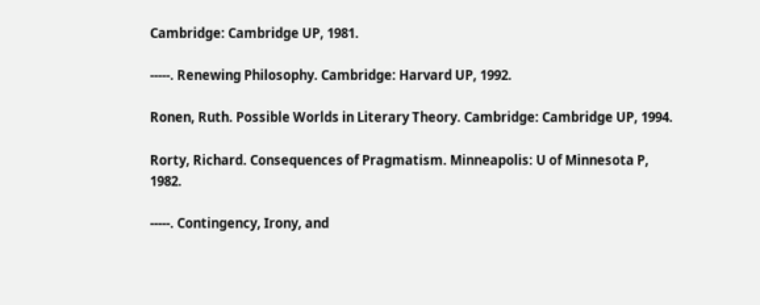Cambridge: Cambridge UP, 1981.

-----. Renewing Philosophy. Cambridge: Harvard UP, 1992.

Ronen, Ruth. Possible Worlds in Literary Theory. Cambridge: Cambridge UP, 1994.

Rorty, Richard. Consequences of Pragmatism. Minneapolis: U of Minnesota P, 1982.

-----. Contingency, Irony, and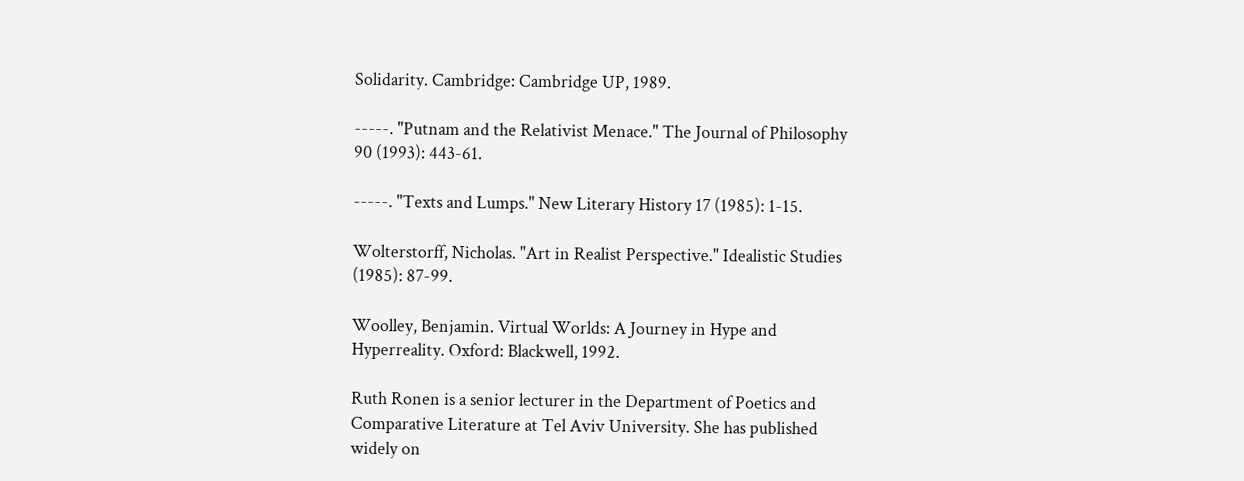Solidarity. Cambridge: Cambridge UP, 1989.

-----. "Putnam and the Relativist Menace." The Journal of Philosophy 90 (1993): 443-61.

-----. "Texts and Lumps." New Literary History 17 (1985): 1-15.

Wolterstorff, Nicholas. "Art in Realist Perspective." Idealistic Studies (1985): 87-99.

Woolley, Benjamin. Virtual Worlds: A Journey in Hype and Hyperreality. Oxford: Blackwell, 1992.

Ruth Ronen is a senior lecturer in the Department of Poetics and Comparative Literature at Tel Aviv University. She has published widely on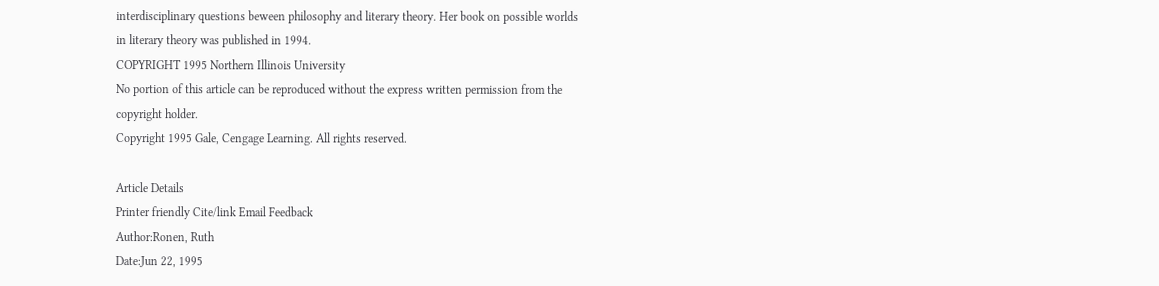interdisciplinary questions beween philosophy and literary theory. Her book on possible worlds in literary theory was published in 1994.
COPYRIGHT 1995 Northern Illinois University
No portion of this article can be reproduced without the express written permission from the copyright holder.
Copyright 1995 Gale, Cengage Learning. All rights reserved.

Article Details
Printer friendly Cite/link Email Feedback
Author:Ronen, Ruth
Date:Jun 22, 1995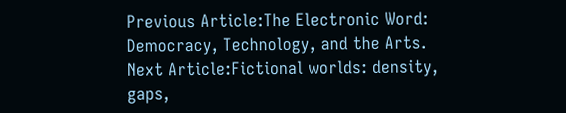Previous Article:The Electronic Word: Democracy, Technology, and the Arts.
Next Article:Fictional worlds: density, gaps,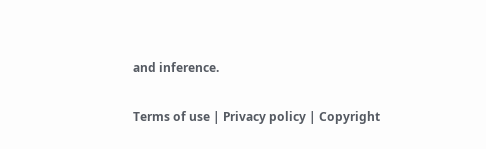and inference.

Terms of use | Privacy policy | Copyright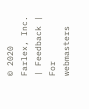© 2020 Farlex, Inc. | Feedback | For webmasters